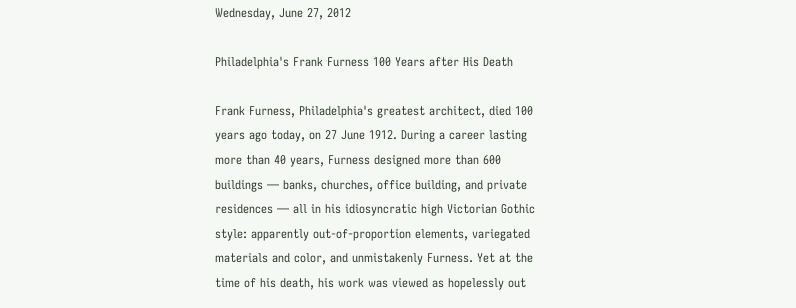Wednesday, June 27, 2012

Philadelphia's Frank Furness 100 Years after His Death

Frank Furness, Philadelphia's greatest architect, died 100 years ago today, on 27 June 1912. During a career lasting more than 40 years, Furness designed more than 600 buildings — banks, churches, office building, and private residences — all in his idiosyncratic high Victorian Gothic style: apparently out-of-proportion elements, variegated materials and color, and unmistakenly Furness. Yet at the time of his death, his work was viewed as hopelessly out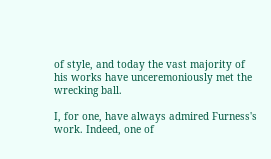of style, and today the vast majority of his works have unceremoniously met the wrecking ball.

I, for one, have always admired Furness's work. Indeed, one of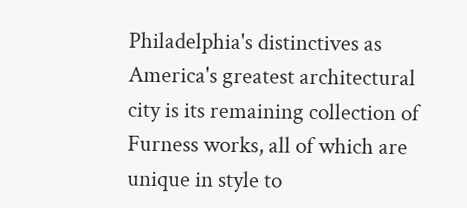Philadelphia's distinctives as America's greatest architectural city is its remaining collection of Furness works, all of which are unique in style to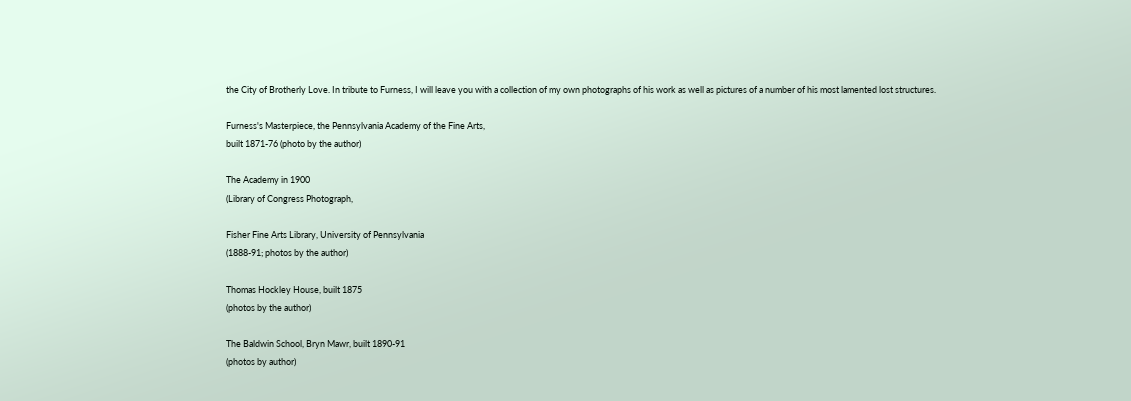the City of Brotherly Love. In tribute to Furness, I will leave you with a collection of my own photographs of his work as well as pictures of a number of his most lamented lost structures.

Furness's Masterpiece, the Pennsylvania Academy of the Fine Arts,
built 1871-76 (photo by the author)

The Academy in 1900
(Library of Congress Photograph,

Fisher Fine Arts Library, University of Pennsylvania
(1888-91; photos by the author)

Thomas Hockley House, built 1875
(photos by the author)

The Baldwin School, Bryn Mawr, built 1890-91
(photos by author)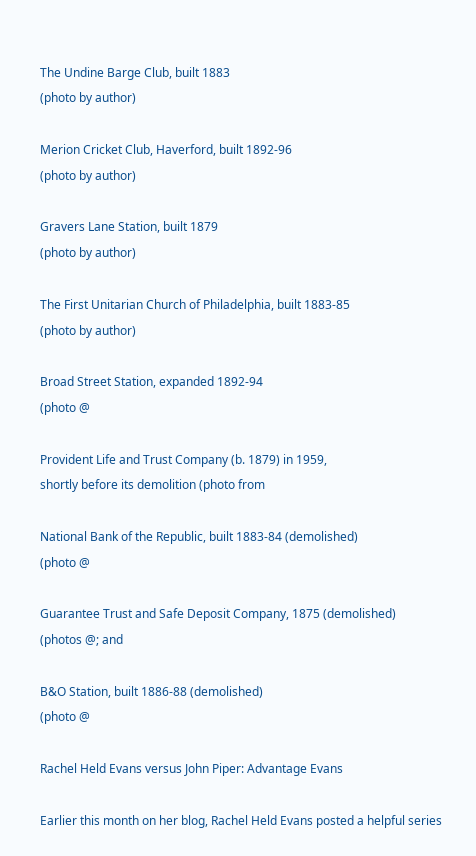The Undine Barge Club, built 1883
(photo by author)

Merion Cricket Club, Haverford, built 1892-96
(photo by author)

Gravers Lane Station, built 1879
(photo by author)

The First Unitarian Church of Philadelphia, built 1883-85
(photo by author)

Broad Street Station, expanded 1892-94
(photo @

Provident Life and Trust Company (b. 1879) in 1959,
shortly before its demolition (photo from

National Bank of the Republic, built 1883-84 (demolished)
(photo @

Guarantee Trust and Safe Deposit Company, 1875 (demolished)
(photos @; and

B&O Station, built 1886-88 (demolished)
(photo @

Rachel Held Evans versus John Piper: Advantage Evans

Earlier this month on her blog, Rachel Held Evans posted a helpful series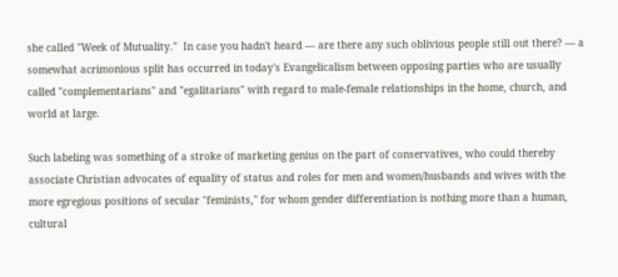she called "Week of Mutuality."  In case you hadn't heard — are there any such oblivious people still out there? — a somewhat acrimonious split has occurred in today's Evangelicalism between opposing parties who are usually called "complementarians" and "egalitarians" with regard to male-female relationships in the home, church, and world at large.

Such labeling was something of a stroke of marketing genius on the part of conservatives, who could thereby associate Christian advocates of equality of status and roles for men and women/husbands and wives with the more egregious positions of secular "feminists," for whom gender differentiation is nothing more than a human, cultural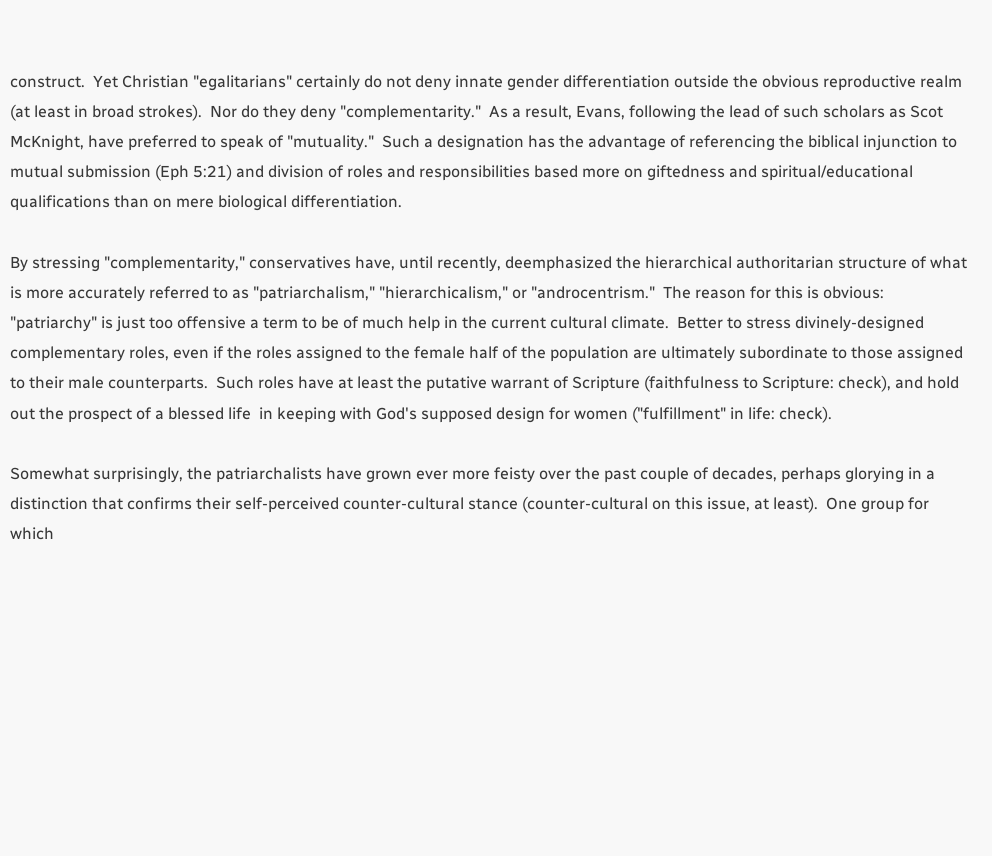construct.  Yet Christian "egalitarians" certainly do not deny innate gender differentiation outside the obvious reproductive realm (at least in broad strokes).  Nor do they deny "complementarity."  As a result, Evans, following the lead of such scholars as Scot McKnight, have preferred to speak of "mutuality."  Such a designation has the advantage of referencing the biblical injunction to mutual submission (Eph 5:21) and division of roles and responsibilities based more on giftedness and spiritual/educational qualifications than on mere biological differentiation.

By stressing "complementarity," conservatives have, until recently, deemphasized the hierarchical authoritarian structure of what is more accurately referred to as "patriarchalism," "hierarchicalism," or "androcentrism."  The reason for this is obvious: "patriarchy" is just too offensive a term to be of much help in the current cultural climate.  Better to stress divinely-designed complementary roles, even if the roles assigned to the female half of the population are ultimately subordinate to those assigned to their male counterparts.  Such roles have at least the putative warrant of Scripture (faithfulness to Scripture: check), and hold out the prospect of a blessed life  in keeping with God's supposed design for women ("fulfillment" in life: check).

Somewhat surprisingly, the patriarchalists have grown ever more feisty over the past couple of decades, perhaps glorying in a distinction that confirms their self-perceived counter-cultural stance (counter-cultural on this issue, at least).  One group for which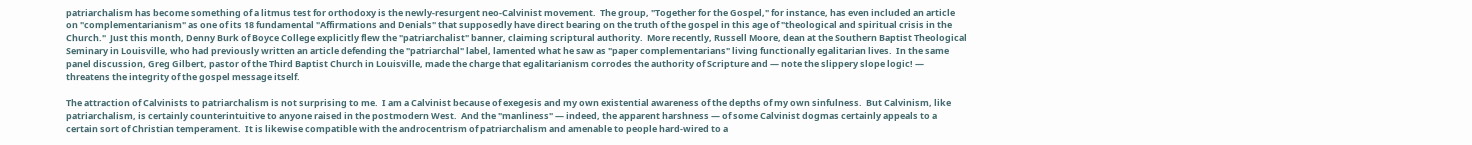patriarchalism has become something of a litmus test for orthodoxy is the newly-resurgent neo-Calvinist movement.  The group, "Together for the Gospel," for instance, has even included an article on "complementarianism" as one of its 18 fundamental "Affirmations and Denials" that supposedly have direct bearing on the truth of the gospel in this age of "theological and spiritual crisis in the Church."  Just this month, Denny Burk of Boyce College explicitly flew the "patriarchalist" banner, claiming scriptural authority.  More recently, Russell Moore, dean at the Southern Baptist Theological Seminary in Louisville, who had previously written an article defending the "patriarchal" label, lamented what he saw as "paper complementarians" living functionally egalitarian lives.  In the same panel discussion, Greg Gilbert, pastor of the Third Baptist Church in Louisville, made the charge that egalitarianism corrodes the authority of Scripture and — note the slippery slope logic! — threatens the integrity of the gospel message itself.

The attraction of Calvinists to patriarchalism is not surprising to me.  I am a Calvinist because of exegesis and my own existential awareness of the depths of my own sinfulness.  But Calvinism, like patriarchalism, is certainly counterintuitive to anyone raised in the postmodern West.  And the "manliness" — indeed, the apparent harshness — of some Calvinist dogmas certainly appeals to a certain sort of Christian temperament.  It is likewise compatible with the androcentrism of patriarchalism and amenable to people hard-wired to a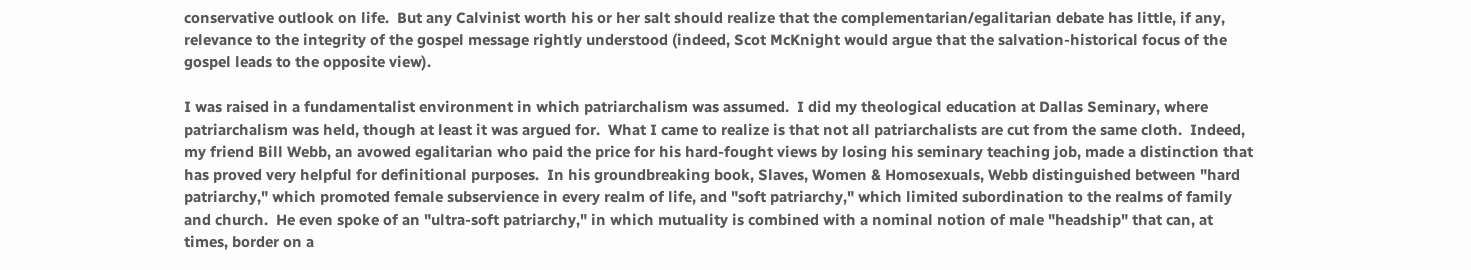conservative outlook on life.  But any Calvinist worth his or her salt should realize that the complementarian/egalitarian debate has little, if any, relevance to the integrity of the gospel message rightly understood (indeed, Scot McKnight would argue that the salvation-historical focus of the gospel leads to the opposite view).

I was raised in a fundamentalist environment in which patriarchalism was assumed.  I did my theological education at Dallas Seminary, where patriarchalism was held, though at least it was argued for.  What I came to realize is that not all patriarchalists are cut from the same cloth.  Indeed, my friend Bill Webb, an avowed egalitarian who paid the price for his hard-fought views by losing his seminary teaching job, made a distinction that has proved very helpful for definitional purposes.  In his groundbreaking book, Slaves, Women & Homosexuals, Webb distinguished between "hard patriarchy," which promoted female subservience in every realm of life, and "soft patriarchy," which limited subordination to the realms of family and church.  He even spoke of an "ultra-soft patriarchy," in which mutuality is combined with a nominal notion of male "headship" that can, at times, border on a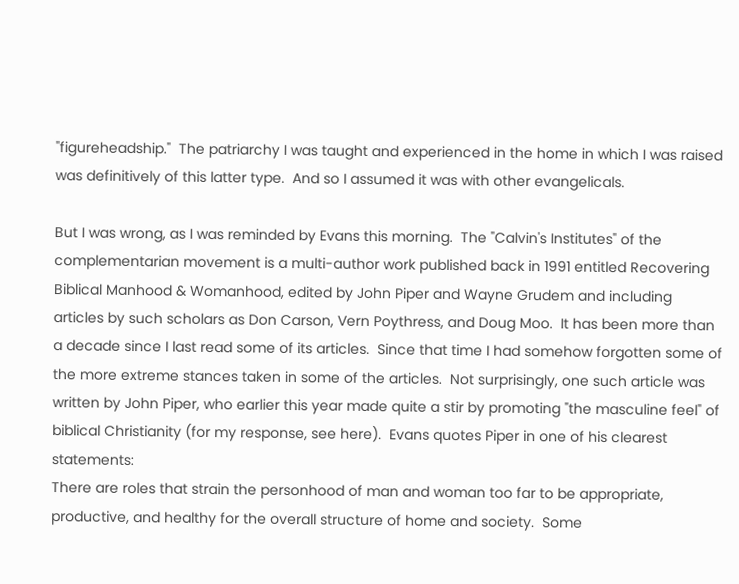"figureheadship."  The patriarchy I was taught and experienced in the home in which I was raised was definitively of this latter type.  And so I assumed it was with other evangelicals.

But I was wrong, as I was reminded by Evans this morning.  The "Calvin's Institutes" of the complementarian movement is a multi-author work published back in 1991 entitled Recovering Biblical Manhood & Womanhood, edited by John Piper and Wayne Grudem and including articles by such scholars as Don Carson, Vern Poythress, and Doug Moo.  It has been more than a decade since I last read some of its articles.  Since that time I had somehow forgotten some of the more extreme stances taken in some of the articles.  Not surprisingly, one such article was written by John Piper, who earlier this year made quite a stir by promoting "the masculine feel" of biblical Christianity (for my response, see here).  Evans quotes Piper in one of his clearest statements:
There are roles that strain the personhood of man and woman too far to be appropriate, productive, and healthy for the overall structure of home and society.  Some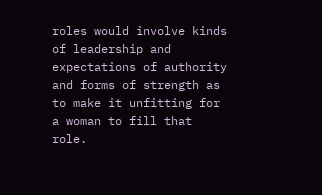roles would involve kinds of leadership and expectations of authority and forms of strength as to make it unfitting for a woman to fill that role.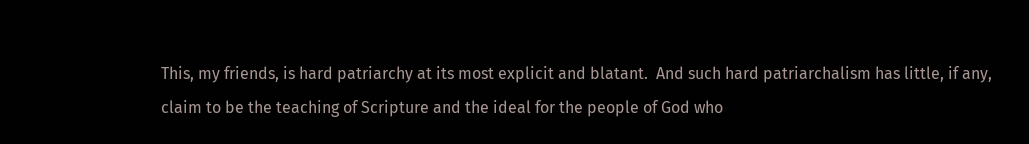This, my friends, is hard patriarchy at its most explicit and blatant.  And such hard patriarchalism has little, if any, claim to be the teaching of Scripture and the ideal for the people of God who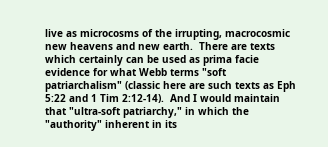live as microcosms of the irrupting, macrocosmic new heavens and new earth.  There are texts which certainly can be used as prima facie evidence for what Webb terms "soft patriarchalism" (classic here are such texts as Eph 5:22 and 1 Tim 2:12-14).  And I would maintain that "ultra-soft patriarchy," in which the "authority" inherent in its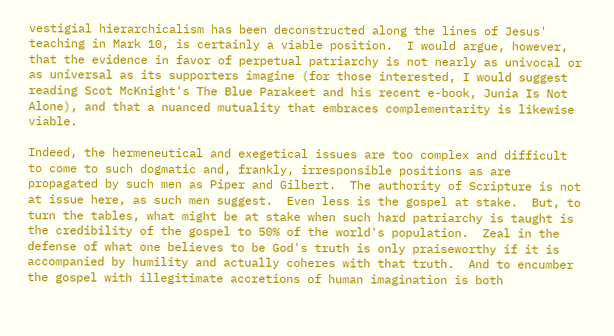vestigial hierarchicalism has been deconstructed along the lines of Jesus' teaching in Mark 10, is certainly a viable position.  I would argue, however, that the evidence in favor of perpetual patriarchy is not nearly as univocal or as universal as its supporters imagine (for those interested, I would suggest reading Scot McKnight's The Blue Parakeet and his recent e-book, Junia Is Not Alone), and that a nuanced mutuality that embraces complementarity is likewise viable.

Indeed, the hermeneutical and exegetical issues are too complex and difficult to come to such dogmatic and, frankly, irresponsible positions as are propagated by such men as Piper and Gilbert.  The authority of Scripture is not at issue here, as such men suggest.  Even less is the gospel at stake.  But, to turn the tables, what might be at stake when such hard patriarchy is taught is the credibility of the gospel to 50% of the world's population.  Zeal in the defense of what one believes to be God's truth is only praiseworthy if it is accompanied by humility and actually coheres with that truth.  And to encumber the gospel with illegitimate accretions of human imagination is both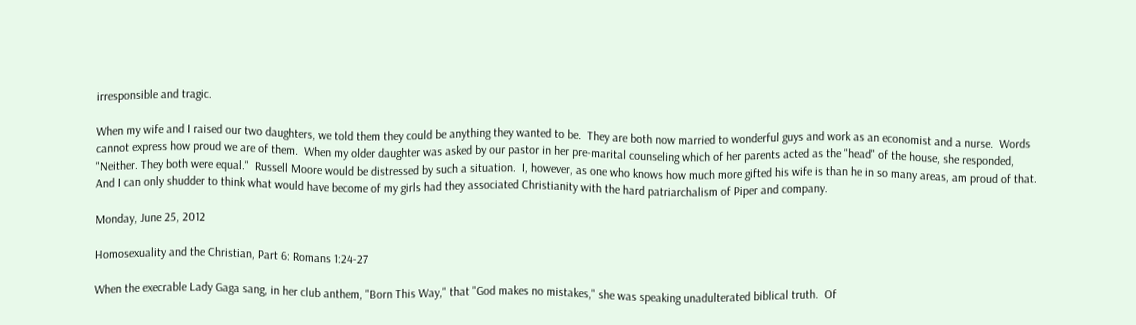irresponsible and tragic.

When my wife and I raised our two daughters, we told them they could be anything they wanted to be.  They are both now married to wonderful guys and work as an economist and a nurse.  Words cannot express how proud we are of them.  When my older daughter was asked by our pastor in her pre-marital counseling which of her parents acted as the "head" of the house, she responded, "Neither. They both were equal."  Russell Moore would be distressed by such a situation.  I, however, as one who knows how much more gifted his wife is than he in so many areas, am proud of that.  And I can only shudder to think what would have become of my girls had they associated Christianity with the hard patriarchalism of Piper and company.

Monday, June 25, 2012

Homosexuality and the Christian, Part 6: Romans 1:24-27

When the execrable Lady Gaga sang, in her club anthem, "Born This Way," that "God makes no mistakes," she was speaking unadulterated biblical truth.  Of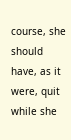course, she should have, as it were, quit while she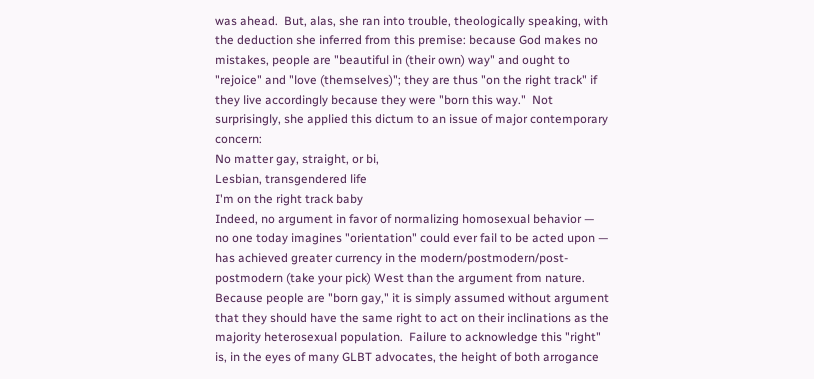was ahead.  But, alas, she ran into trouble, theologically speaking, with the deduction she inferred from this premise: because God makes no mistakes, people are "beautiful in (their own) way" and ought to "rejoice" and "love (themselves)"; they are thus "on the right track" if they live accordingly because they were "born this way."  Not surprisingly, she applied this dictum to an issue of major contemporary concern:
No matter gay, straight, or bi,
Lesbian, transgendered life
I'm on the right track baby
Indeed, no argument in favor of normalizing homosexual behavior — no one today imagines "orientation" could ever fail to be acted upon — has achieved greater currency in the modern/postmodern/post-postmodern (take your pick) West than the argument from nature.  Because people are "born gay," it is simply assumed without argument that they should have the same right to act on their inclinations as the majority heterosexual population.  Failure to acknowledge this "right" is, in the eyes of many GLBT advocates, the height of both arrogance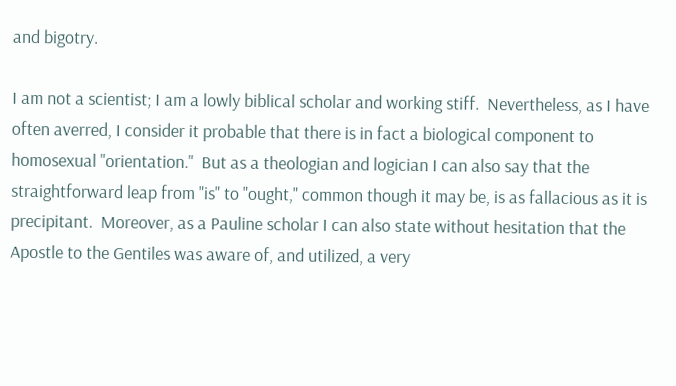and bigotry.

I am not a scientist; I am a lowly biblical scholar and working stiff.  Nevertheless, as I have often averred, I consider it probable that there is in fact a biological component to homosexual "orientation."  But as a theologian and logician I can also say that the straightforward leap from "is" to "ought," common though it may be, is as fallacious as it is precipitant.  Moreover, as a Pauline scholar I can also state without hesitation that the Apostle to the Gentiles was aware of, and utilized, a very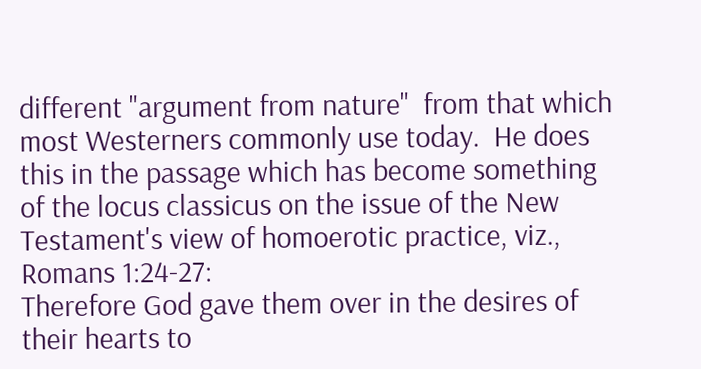different "argument from nature"  from that which most Westerners commonly use today.  He does this in the passage which has become something of the locus classicus on the issue of the New Testament's view of homoerotic practice, viz., Romans 1:24-27:
Therefore God gave them over in the desires of their hearts to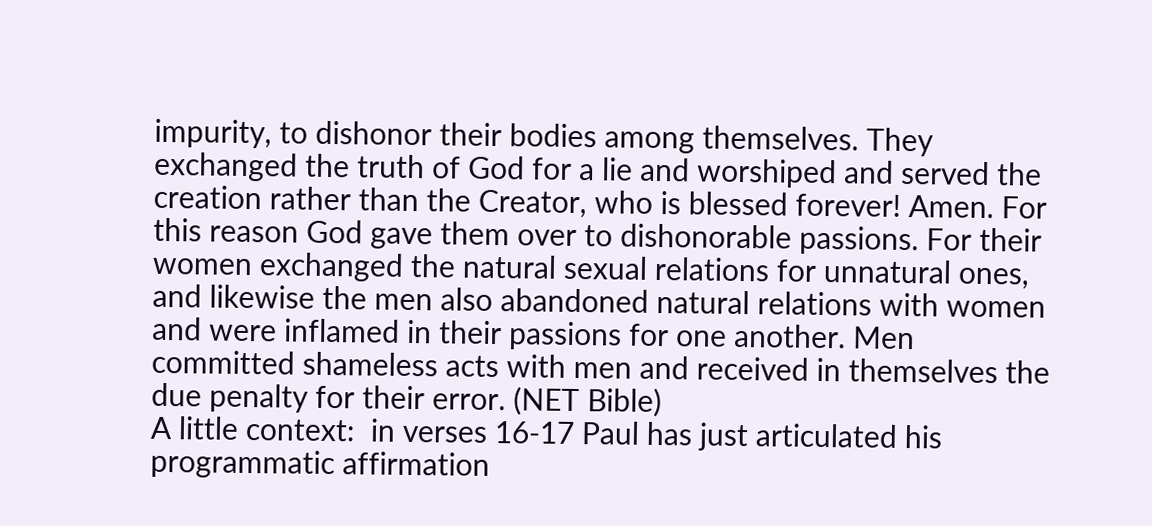impurity, to dishonor their bodies among themselves. They exchanged the truth of God for a lie and worshiped and served the creation rather than the Creator, who is blessed forever! Amen. For this reason God gave them over to dishonorable passions. For their women exchanged the natural sexual relations for unnatural ones, and likewise the men also abandoned natural relations with women and were inflamed in their passions for one another. Men committed shameless acts with men and received in themselves the due penalty for their error. (NET Bible)
A little context:  in verses 16-17 Paul has just articulated his programmatic affirmation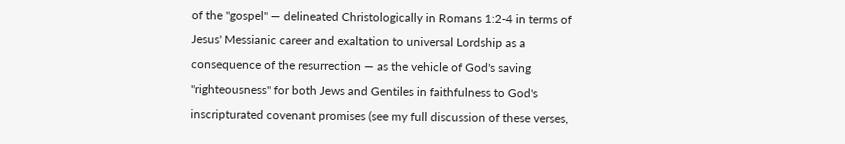of the "gospel" — delineated Christologically in Romans 1:2-4 in terms of Jesus' Messianic career and exaltation to universal Lordship as a consequence of the resurrection — as the vehicle of God's saving "righteousness" for both Jews and Gentiles in faithfulness to God's inscripturated covenant promises (see my full discussion of these verses,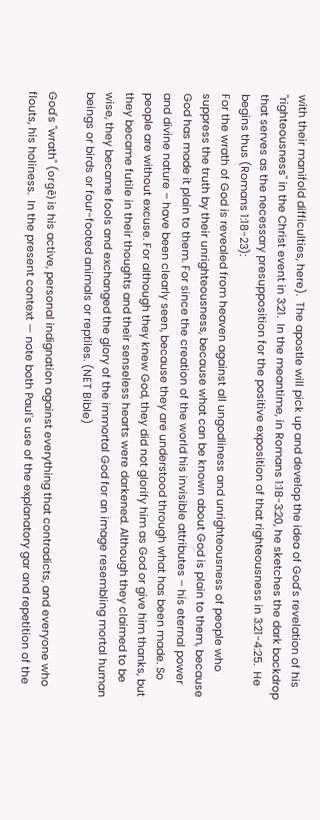with their manifold difficulties, here).  The apostle will pick up and develop the idea of God's revelation of his "righteousness" in the Christ event in 3:21.  In the meantime, in Romans 1:18-3:20, he sketches the dark backdrop that serves as the necessary presupposition for the positive exposition of that righteousness in 3:21-4:25.  He begins thus (Romans 1:18-23):
For the wrath of God is revealed from heaven against all ungodliness and unrighteousness of people who suppress the truth by their unrighteousness, because what can be known about God is plain to them, because God has made it plain to them. For since the creation of the world his invisible attributes – his eternal power and divine nature – have been clearly seen, because they are understood through what has been made. So people are without excuse. For although they knew God, they did not glorify him as God or give him thanks, but they became futile in their thoughts and their senseless hearts were darkened. Although they claimed to be wise, they became fools and exchanged the glory of the immortal God for an image resembling mortal human beings or birds or four-footed animals or reptiles. (NET Bible)

God's "wrath" (orgē) is his active, personal indignation against everything that contradicts, and everyone who flouts, his holiness.  In the present context — note both Paul's use of the explanatory gar and repetition of the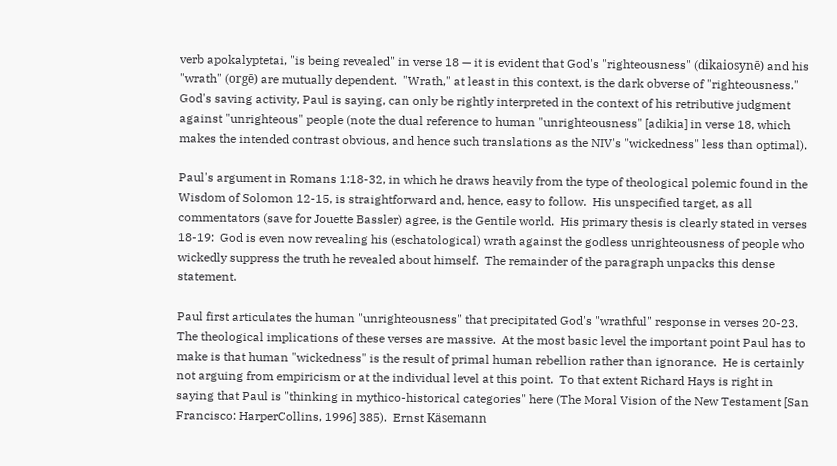verb apokalyptetai, "is being revealed" in verse 18 — it is evident that God's "righteousness" (dikaiosynē) and his "wrath" (orgē) are mutually dependent.  "Wrath," at least in this context, is the dark obverse of "righteousness."  God's saving activity, Paul is saying, can only be rightly interpreted in the context of his retributive judgment against "unrighteous" people (note the dual reference to human "unrighteousness" [adikia] in verse 18, which makes the intended contrast obvious, and hence such translations as the NIV's "wickedness" less than optimal).

Paul's argument in Romans 1:18-32, in which he draws heavily from the type of theological polemic found in the Wisdom of Solomon 12-15, is straightforward and, hence, easy to follow.  His unspecified target, as all commentators (save for Jouette Bassler) agree, is the Gentile world.  His primary thesis is clearly stated in verses 18-19:  God is even now revealing his (eschatological) wrath against the godless unrighteousness of people who wickedly suppress the truth he revealed about himself.  The remainder of the paragraph unpacks this dense statement.

Paul first articulates the human "unrighteousness" that precipitated God's "wrathful" response in verses 20-23.  The theological implications of these verses are massive.  At the most basic level the important point Paul has to make is that human "wickedness" is the result of primal human rebellion rather than ignorance.  He is certainly not arguing from empiricism or at the individual level at this point.  To that extent Richard Hays is right in saying that Paul is "thinking in mythico-historical categories" here (The Moral Vision of the New Testament [San Francisco: HarperCollins, 1996] 385).  Ernst Käsemann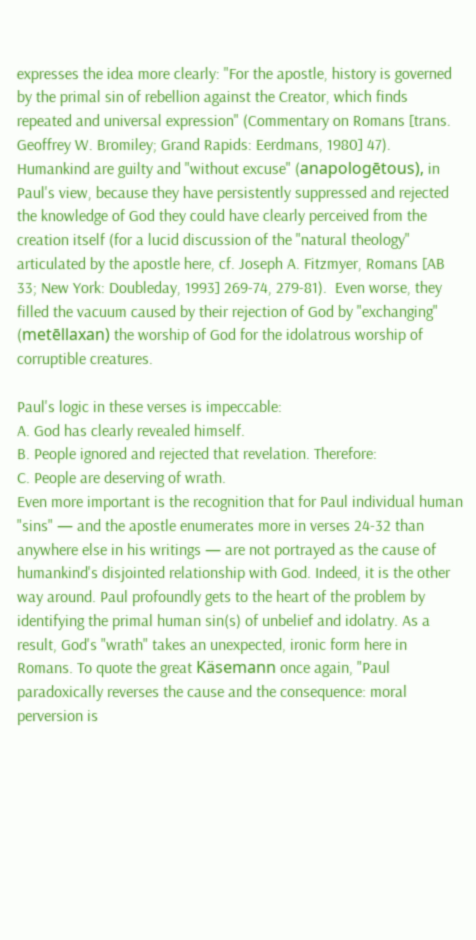expresses the idea more clearly: "For the apostle, history is governed by the primal sin of rebellion against the Creator, which finds repeated and universal expression" (Commentary on Romans [trans. Geoffrey W. Bromiley; Grand Rapids: Eerdmans, 1980] 47).  Humankind are guilty and "without excuse" (anapologētous), in Paul's view, because they have persistently suppressed and rejected the knowledge of God they could have clearly perceived from the creation itself (for a lucid discussion of the "natural theology" articulated by the apostle here, cf. Joseph A. Fitzmyer, Romans [AB 33; New York: Doubleday, 1993] 269-74, 279-81).  Even worse, they filled the vacuum caused by their rejection of God by "exchanging" (metēllaxan) the worship of God for the idolatrous worship of corruptible creatures.

Paul's logic in these verses is impeccable:
A. God has clearly revealed himself.
B. People ignored and rejected that revelation. Therefore:
C. People are deserving of wrath.
Even more important is the recognition that for Paul individual human "sins" — and the apostle enumerates more in verses 24-32 than anywhere else in his writings — are not portrayed as the cause of humankind's disjointed relationship with God. Indeed, it is the other way around. Paul profoundly gets to the heart of the problem by identifying the primal human sin(s) of unbelief and idolatry. As a result, God's "wrath" takes an unexpected, ironic form here in Romans. To quote the great Käsemann once again, "Paul paradoxically reverses the cause and the consequence: moral perversion is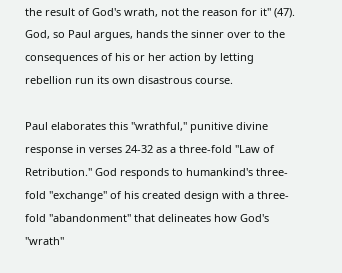the result of God's wrath, not the reason for it" (47). God, so Paul argues, hands the sinner over to the consequences of his or her action by letting rebellion run its own disastrous course.

Paul elaborates this "wrathful," punitive divine response in verses 24-32 as a three-fold "Law of Retribution." God responds to humankind's three-fold "exchange" of his created design with a three-fold "abandonment" that delineates how God's "wrath"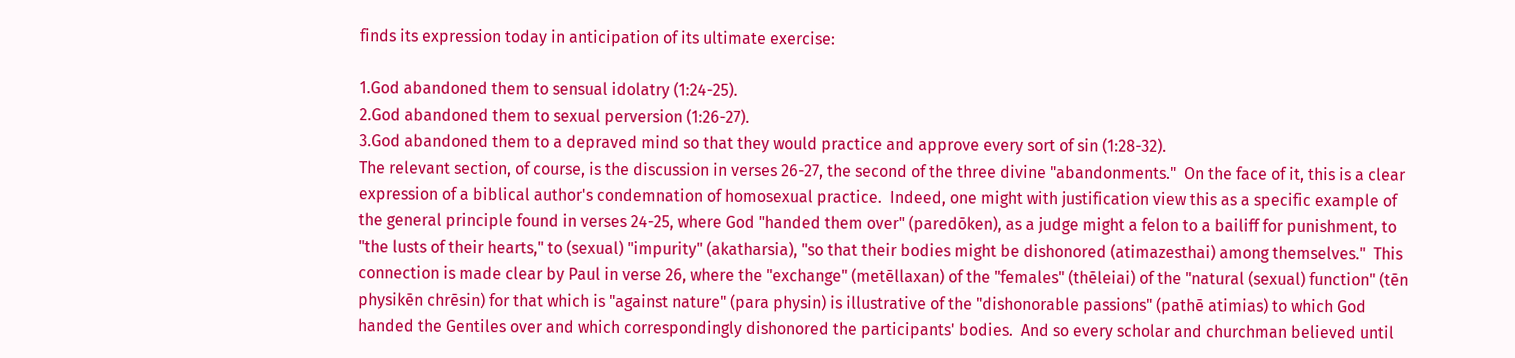finds its expression today in anticipation of its ultimate exercise:

1.God abandoned them to sensual idolatry (1:24-25).
2.God abandoned them to sexual perversion (1:26-27).
3.God abandoned them to a depraved mind so that they would practice and approve every sort of sin (1:28-32).
The relevant section, of course, is the discussion in verses 26-27, the second of the three divine "abandonments."  On the face of it, this is a clear expression of a biblical author's condemnation of homosexual practice.  Indeed, one might with justification view this as a specific example of the general principle found in verses 24-25, where God "handed them over" (paredōken), as a judge might a felon to a bailiff for punishment, to "the lusts of their hearts," to (sexual) "impurity" (akatharsia), "so that their bodies might be dishonored (atimazesthai) among themselves."  This connection is made clear by Paul in verse 26, where the "exchange" (metēllaxan) of the "females" (thēleiai) of the "natural (sexual) function" (tēn physikēn chrēsin) for that which is "against nature" (para physin) is illustrative of the "dishonorable passions" (pathē atimias) to which God handed the Gentiles over and which correspondingly dishonored the participants' bodies.  And so every scholar and churchman believed until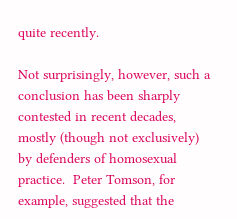quite recently.

Not surprisingly, however, such a conclusion has been sharply contested in recent decades, mostly (though not exclusively) by defenders of homosexual practice.  Peter Tomson, for example, suggested that the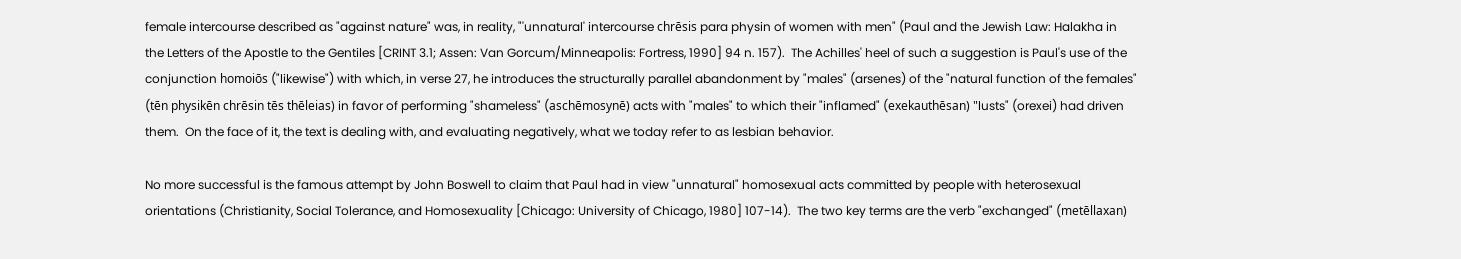female intercourse described as "against nature" was, in reality, "'unnatural' intercourse chrēsis para physin of women with men" (Paul and the Jewish Law: Halakha in the Letters of the Apostle to the Gentiles [CRINT 3.1; Assen: Van Gorcum/Minneapolis: Fortress, 1990] 94 n. 157).  The Achilles' heel of such a suggestion is Paul's use of the conjunction homoiōs ("likewise") with which, in verse 27, he introduces the structurally parallel abandonment by "males" (arsenes) of the "natural function of the females" (tēn physikēn chrēsin tēs thēleias) in favor of performing "shameless" (aschēmosynē) acts with "males" to which their "inflamed" (exekauthēsan) "lusts" (orexei) had driven them.  On the face of it, the text is dealing with, and evaluating negatively, what we today refer to as lesbian behavior.

No more successful is the famous attempt by John Boswell to claim that Paul had in view "unnatural" homosexual acts committed by people with heterosexual orientations (Christianity, Social Tolerance, and Homosexuality [Chicago: University of Chicago, 1980] 107-14).  The two key terms are the verb "exchanged" (metēllaxan)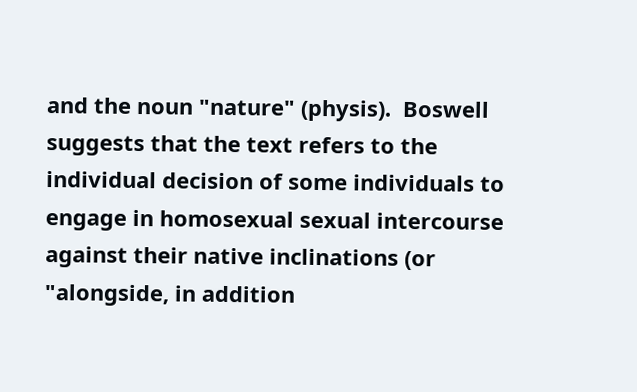and the noun "nature" (physis).  Boswell suggests that the text refers to the individual decision of some individuals to engage in homosexual sexual intercourse against their native inclinations (or "alongside, in addition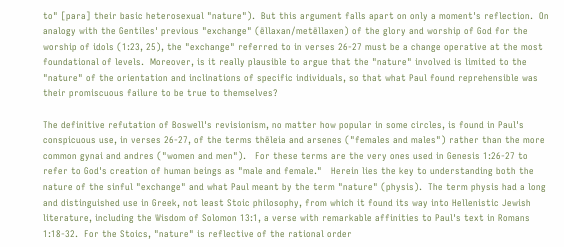to" [para] their basic heterosexual "nature").  But this argument falls apart on only a moment's reflection.  On analogy with the Gentiles' previous "exchange" (ēllaxan/metēllaxen) of the glory and worship of God for the worship of idols (1:23, 25), the "exchange" referred to in verses 26-27 must be a change operative at the most foundational of levels.  Moreover, is it really plausible to argue that the "nature" involved is limited to the "nature" of the orientation and inclinations of specific individuals, so that what Paul found reprehensible was their promiscuous failure to be true to themselves?

The definitive refutation of Boswell's revisionism, no matter how popular in some circles, is found in Paul's conspicuous use, in verses 26-27, of the terms thēleia and arsenes ("females and males") rather than the more common gynai and andres ("women and men").   For these terms are the very ones used in Genesis 1:26-27 to refer to God's creation of human beings as "male and female."   Herein lies the key to understanding both the nature of the sinful "exchange" and what Paul meant by the term "nature" (physis).  The term physis had a long and distinguished use in Greek, not least Stoic philosophy, from which it found its way into Hellenistic Jewish literature, including the Wisdom of Solomon 13:1, a verse with remarkable affinities to Paul's text in Romans 1:18-32.  For the Stoics, "nature" is reflective of the rational order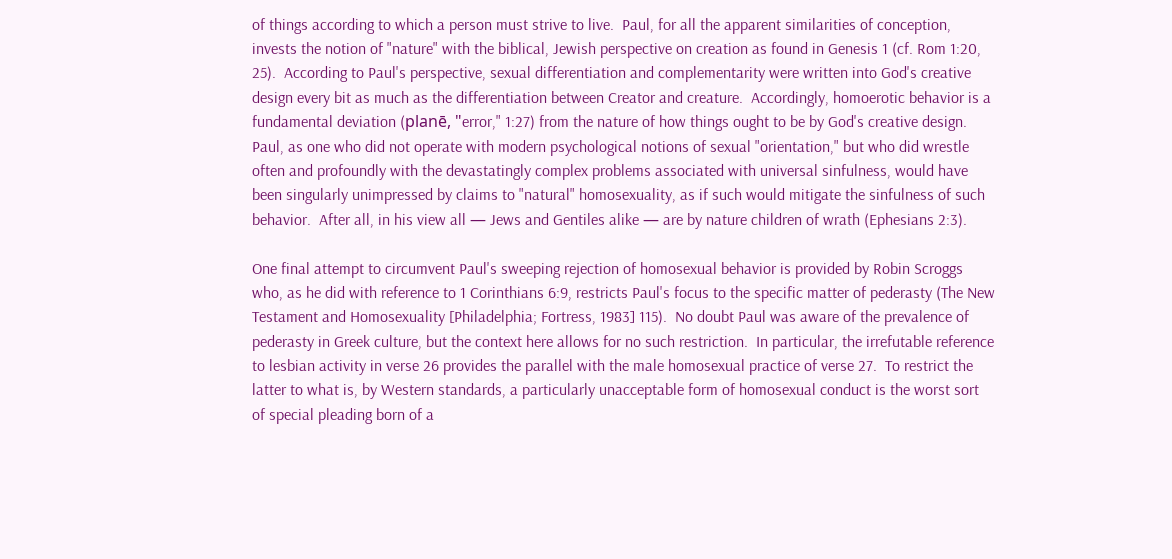of things according to which a person must strive to live.  Paul, for all the apparent similarities of conception, invests the notion of "nature" with the biblical, Jewish perspective on creation as found in Genesis 1 (cf. Rom 1:20, 25).  According to Paul's perspective, sexual differentiation and complementarity were written into God's creative design every bit as much as the differentiation between Creator and creature.  Accordingly, homoerotic behavior is a fundamental deviation (planē, "error," 1:27) from the nature of how things ought to be by God's creative design.  Paul, as one who did not operate with modern psychological notions of sexual "orientation," but who did wrestle often and profoundly with the devastatingly complex problems associated with universal sinfulness, would have been singularly unimpressed by claims to "natural" homosexuality, as if such would mitigate the sinfulness of such behavior.  After all, in his view all — Jews and Gentiles alike — are by nature children of wrath (Ephesians 2:3).

One final attempt to circumvent Paul's sweeping rejection of homosexual behavior is provided by Robin Scroggs who, as he did with reference to 1 Corinthians 6:9, restricts Paul's focus to the specific matter of pederasty (The New Testament and Homosexuality [Philadelphia; Fortress, 1983] 115).  No doubt Paul was aware of the prevalence of pederasty in Greek culture, but the context here allows for no such restriction.  In particular, the irrefutable reference to lesbian activity in verse 26 provides the parallel with the male homosexual practice of verse 27.  To restrict the latter to what is, by Western standards, a particularly unacceptable form of homosexual conduct is the worst sort of special pleading born of a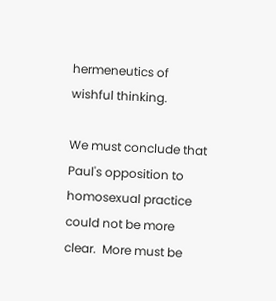hermeneutics of wishful thinking.

We must conclude that Paul's opposition to homosexual practice could not be more clear.  More must be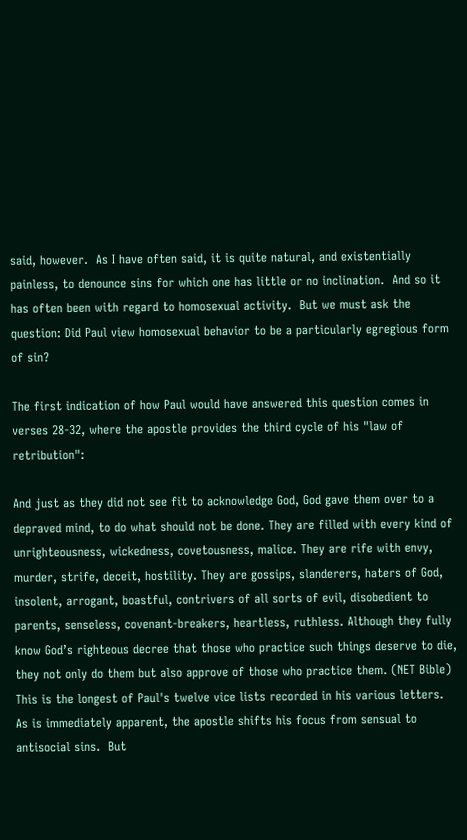said, however.  As I have often said, it is quite natural, and existentially painless, to denounce sins for which one has little or no inclination.  And so it has often been with regard to homosexual activity.  But we must ask the question: Did Paul view homosexual behavior to be a particularly egregious form of sin?

The first indication of how Paul would have answered this question comes in verses 28-32, where the apostle provides the third cycle of his "law of retribution":

And just as they did not see fit to acknowledge God, God gave them over to a depraved mind, to do what should not be done. They are filled with every kind of unrighteousness, wickedness, covetousness, malice. They are rife with envy, murder, strife, deceit, hostility. They are gossips, slanderers, haters of God, insolent, arrogant, boastful, contrivers of all sorts of evil, disobedient to parents, senseless, covenant-breakers, heartless, ruthless. Although they fully know God’s righteous decree that those who practice such things deserve to die, they not only do them but also approve of those who practice them. (NET Bible)
This is the longest of Paul's twelve vice lists recorded in his various letters.  As is immediately apparent, the apostle shifts his focus from sensual to antisocial sins.  But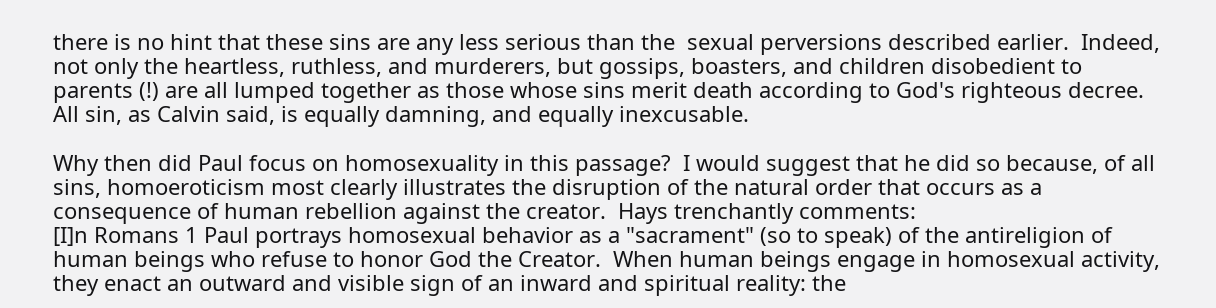there is no hint that these sins are any less serious than the  sexual perversions described earlier.  Indeed, not only the heartless, ruthless, and murderers, but gossips, boasters, and children disobedient to parents (!) are all lumped together as those whose sins merit death according to God's righteous decree.  All sin, as Calvin said, is equally damning, and equally inexcusable.

Why then did Paul focus on homosexuality in this passage?  I would suggest that he did so because, of all sins, homoeroticism most clearly illustrates the disruption of the natural order that occurs as a consequence of human rebellion against the creator.  Hays trenchantly comments:
[I]n Romans 1 Paul portrays homosexual behavior as a "sacrament" (so to speak) of the antireligion of human beings who refuse to honor God the Creator.  When human beings engage in homosexual activity, they enact an outward and visible sign of an inward and spiritual reality: the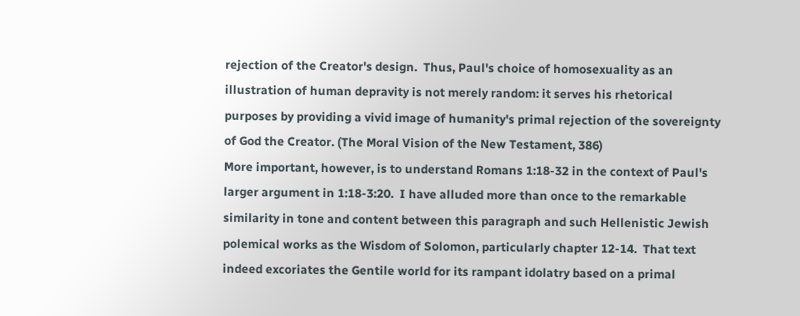rejection of the Creator's design.  Thus, Paul's choice of homosexuality as an illustration of human depravity is not merely random: it serves his rhetorical purposes by providing a vivid image of humanity's primal rejection of the sovereignty of God the Creator. (The Moral Vision of the New Testament, 386)
More important, however, is to understand Romans 1:18-32 in the context of Paul's larger argument in 1:18-3:20.  I have alluded more than once to the remarkable similarity in tone and content between this paragraph and such Hellenistic Jewish polemical works as the Wisdom of Solomon, particularly chapter 12-14.  That text indeed excoriates the Gentile world for its rampant idolatry based on a primal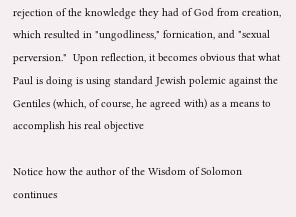rejection of the knowledge they had of God from creation, which resulted in "ungodliness," fornication, and "sexual perversion."  Upon reflection, it becomes obvious that what Paul is doing is using standard Jewish polemic against the Gentiles (which, of course, he agreed with) as a means to accomplish his real objective

Notice how the author of the Wisdom of Solomon continues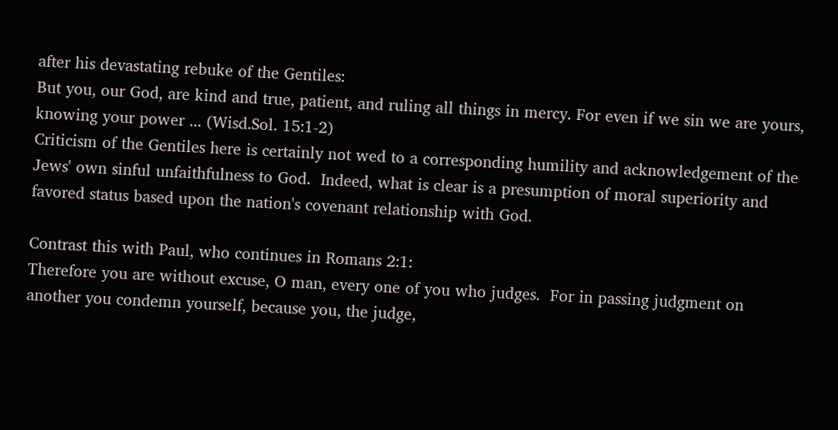after his devastating rebuke of the Gentiles:
But you, our God, are kind and true, patient, and ruling all things in mercy. For even if we sin we are yours, knowing your power ... (Wisd.Sol. 15:1-2)
Criticism of the Gentiles here is certainly not wed to a corresponding humility and acknowledgement of the Jews' own sinful unfaithfulness to God.  Indeed, what is clear is a presumption of moral superiority and favored status based upon the nation's covenant relationship with God.

Contrast this with Paul, who continues in Romans 2:1:
Therefore you are without excuse, O man, every one of you who judges.  For in passing judgment on another you condemn yourself, because you, the judge,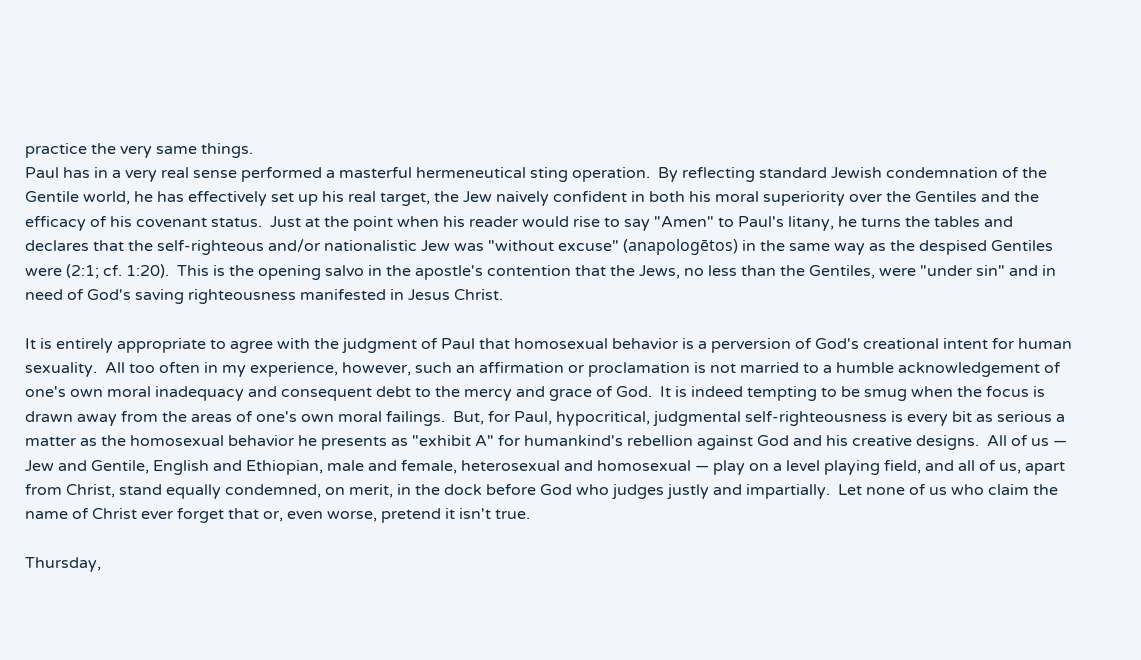practice the very same things.
Paul has in a very real sense performed a masterful hermeneutical sting operation.  By reflecting standard Jewish condemnation of the Gentile world, he has effectively set up his real target, the Jew naively confident in both his moral superiority over the Gentiles and the efficacy of his covenant status.  Just at the point when his reader would rise to say "Amen" to Paul's litany, he turns the tables and declares that the self-righteous and/or nationalistic Jew was "without excuse" (anapologētos) in the same way as the despised Gentiles were (2:1; cf. 1:20).  This is the opening salvo in the apostle's contention that the Jews, no less than the Gentiles, were "under sin" and in need of God's saving righteousness manifested in Jesus Christ.

It is entirely appropriate to agree with the judgment of Paul that homosexual behavior is a perversion of God's creational intent for human sexuality.  All too often in my experience, however, such an affirmation or proclamation is not married to a humble acknowledgement of one's own moral inadequacy and consequent debt to the mercy and grace of God.  It is indeed tempting to be smug when the focus is drawn away from the areas of one's own moral failings.  But, for Paul, hypocritical, judgmental self-righteousness is every bit as serious a matter as the homosexual behavior he presents as "exhibit A" for humankind's rebellion against God and his creative designs.  All of us — Jew and Gentile, English and Ethiopian, male and female, heterosexual and homosexual — play on a level playing field, and all of us, apart from Christ, stand equally condemned, on merit, in the dock before God who judges justly and impartially.  Let none of us who claim the name of Christ ever forget that or, even worse, pretend it isn't true.

Thursday,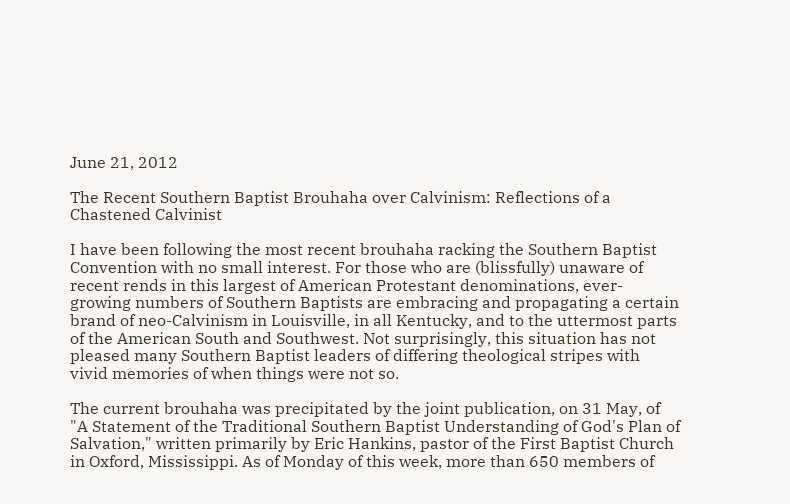June 21, 2012

The Recent Southern Baptist Brouhaha over Calvinism: Reflections of a Chastened Calvinist

I have been following the most recent brouhaha racking the Southern Baptist Convention with no small interest. For those who are (blissfully) unaware of recent rends in this largest of American Protestant denominations, ever-growing numbers of Southern Baptists are embracing and propagating a certain brand of neo-Calvinism in Louisville, in all Kentucky, and to the uttermost parts of the American South and Southwest. Not surprisingly, this situation has not pleased many Southern Baptist leaders of differing theological stripes with vivid memories of when things were not so.

The current brouhaha was precipitated by the joint publication, on 31 May, of "A Statement of the Traditional Southern Baptist Understanding of God's Plan of Salvation," written primarily by Eric Hankins, pastor of the First Baptist Church in Oxford, Mississippi. As of Monday of this week, more than 650 members of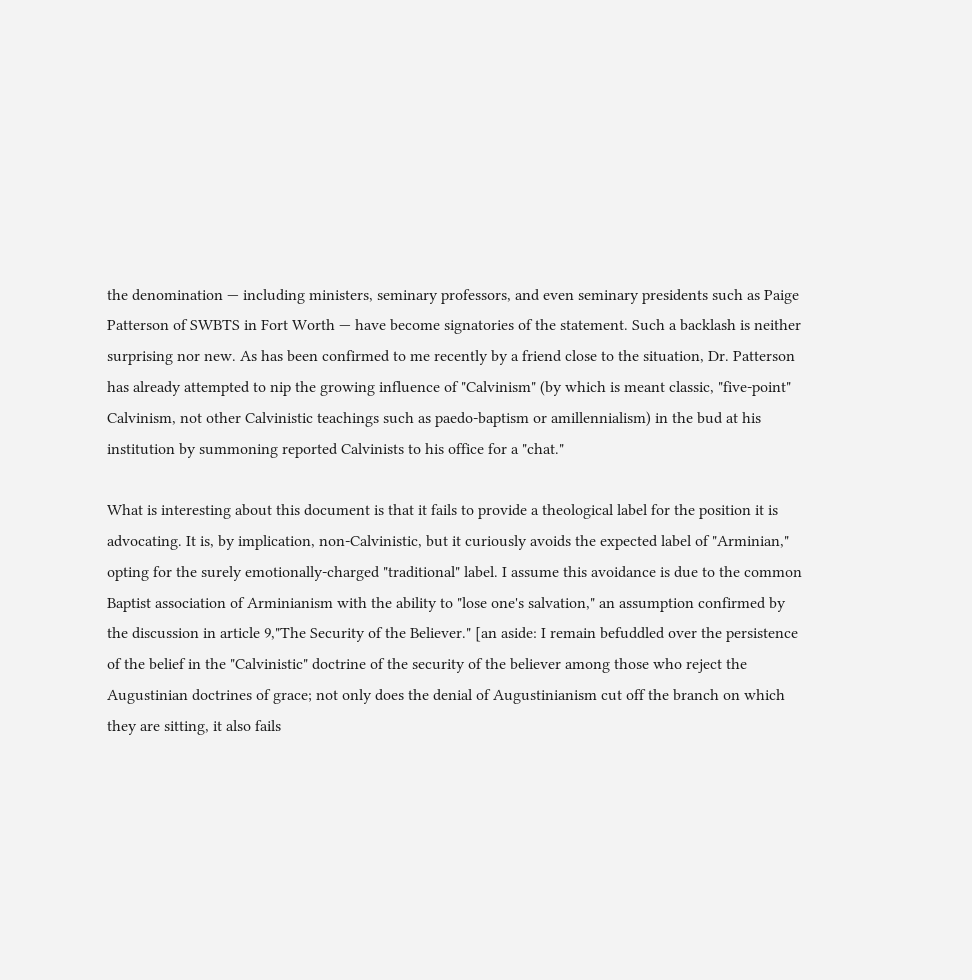the denomination — including ministers, seminary professors, and even seminary presidents such as Paige Patterson of SWBTS in Fort Worth — have become signatories of the statement. Such a backlash is neither surprising nor new. As has been confirmed to me recently by a friend close to the situation, Dr. Patterson has already attempted to nip the growing influence of "Calvinism" (by which is meant classic, "five-point" Calvinism, not other Calvinistic teachings such as paedo-baptism or amillennialism) in the bud at his institution by summoning reported Calvinists to his office for a "chat."

What is interesting about this document is that it fails to provide a theological label for the position it is advocating. It is, by implication, non-Calvinistic, but it curiously avoids the expected label of "Arminian," opting for the surely emotionally-charged "traditional" label. I assume this avoidance is due to the common Baptist association of Arminianism with the ability to "lose one's salvation," an assumption confirmed by the discussion in article 9,"The Security of the Believer." [an aside: I remain befuddled over the persistence of the belief in the "Calvinistic" doctrine of the security of the believer among those who reject the Augustinian doctrines of grace; not only does the denial of Augustinianism cut off the branch on which they are sitting, it also fails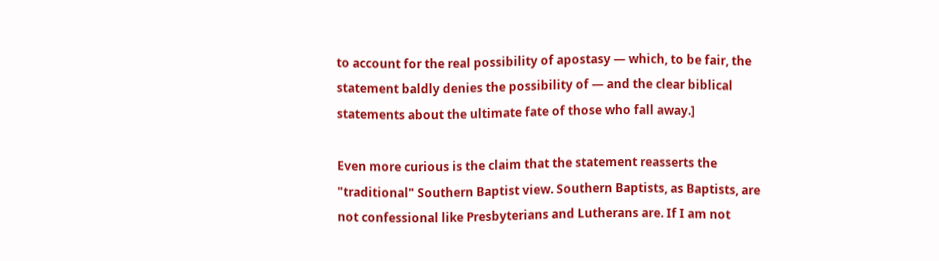to account for the real possibility of apostasy — which, to be fair, the statement baldly denies the possibility of — and the clear biblical statements about the ultimate fate of those who fall away.]

Even more curious is the claim that the statement reasserts the "traditional" Southern Baptist view. Southern Baptists, as Baptists, are not confessional like Presbyterians and Lutherans are. If I am not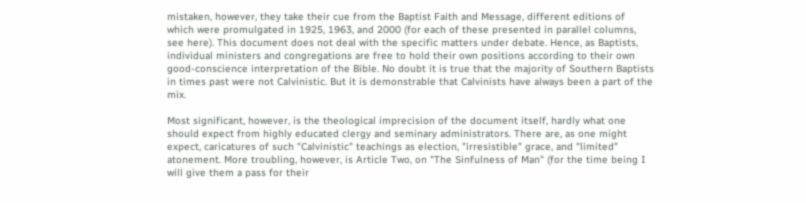mistaken, however, they take their cue from the Baptist Faith and Message, different editions of which were promulgated in 1925, 1963, and 2000 (for each of these presented in parallel columns, see here). This document does not deal with the specific matters under debate. Hence, as Baptists, individual ministers and congregations are free to hold their own positions according to their own good-conscience interpretation of the Bible. No doubt it is true that the majority of Southern Baptists in times past were not Calvinistic. But it is demonstrable that Calvinists have always been a part of the mix.

Most significant, however, is the theological imprecision of the document itself, hardly what one should expect from highly educated clergy and seminary administrators. There are, as one might expect, caricatures of such "Calvinistic" teachings as election, "irresistible" grace, and "limited" atonement. More troubling, however, is Article Two, on "The Sinfulness of Man" (for the time being I will give them a pass for their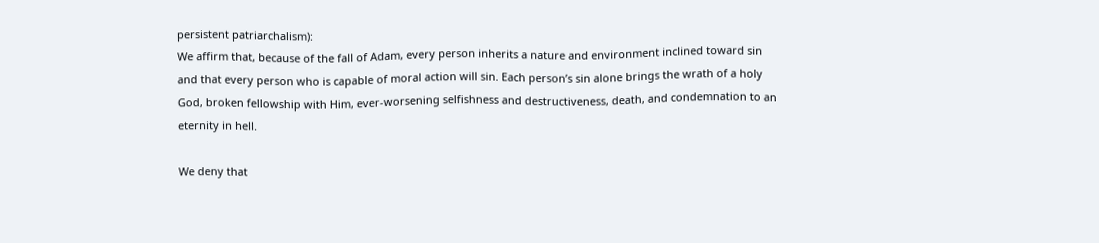persistent patriarchalism):
We affirm that, because of the fall of Adam, every person inherits a nature and environment inclined toward sin and that every person who is capable of moral action will sin. Each person’s sin alone brings the wrath of a holy God, broken fellowship with Him, ever-worsening selfishness and destructiveness, death, and condemnation to an eternity in hell.

We deny that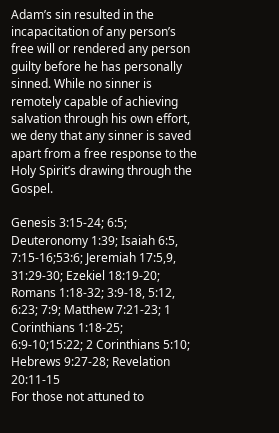Adam’s sin resulted in the incapacitation of any person’s free will or rendered any person guilty before he has personally sinned. While no sinner is remotely capable of achieving salvation through his own effort, we deny that any sinner is saved apart from a free response to the Holy Spirit’s drawing through the Gospel.

Genesis 3:15-24; 6:5; Deuteronomy 1:39; Isaiah 6:5, 7:15-16;53:6; Jeremiah 17:5,9, 31:29-30; Ezekiel 18:19-20; Romans 1:18-32; 3:9-18, 5:12, 6:23; 7:9; Matthew 7:21-23; 1 Corinthians 1:18-25; 6:9-10;15:22; 2 Corinthians 5:10; Hebrews 9:27-28; Revelation 20:11-15
For those not attuned to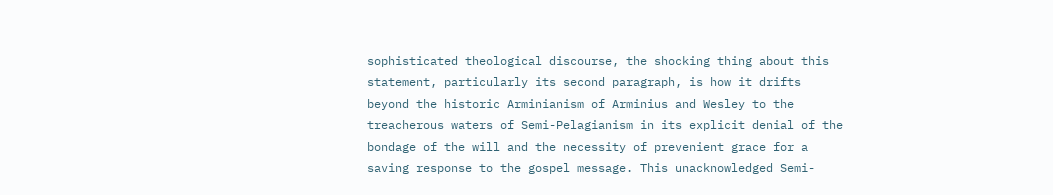sophisticated theological discourse, the shocking thing about this statement, particularly its second paragraph, is how it drifts beyond the historic Arminianism of Arminius and Wesley to the treacherous waters of Semi-Pelagianism in its explicit denial of the bondage of the will and the necessity of prevenient grace for a saving response to the gospel message. This unacknowledged Semi-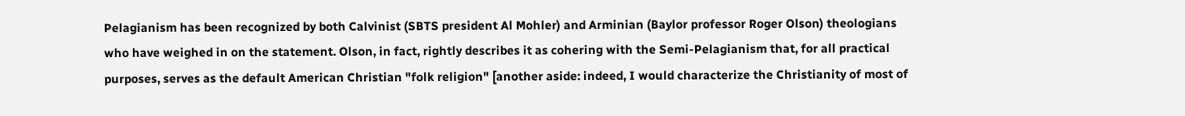Pelagianism has been recognized by both Calvinist (SBTS president Al Mohler) and Arminian (Baylor professor Roger Olson) theologians who have weighed in on the statement. Olson, in fact, rightly describes it as cohering with the Semi-Pelagianism that, for all practical purposes, serves as the default American Christian "folk religion" [another aside: indeed, I would characterize the Christianity of most of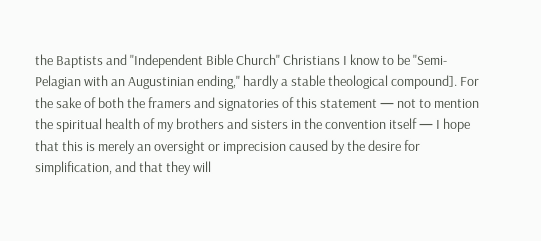the Baptists and "Independent Bible Church" Christians I know to be "Semi-Pelagian with an Augustinian ending," hardly a stable theological compound]. For the sake of both the framers and signatories of this statement — not to mention the spiritual health of my brothers and sisters in the convention itself — I hope that this is merely an oversight or imprecision caused by the desire for simplification, and that they will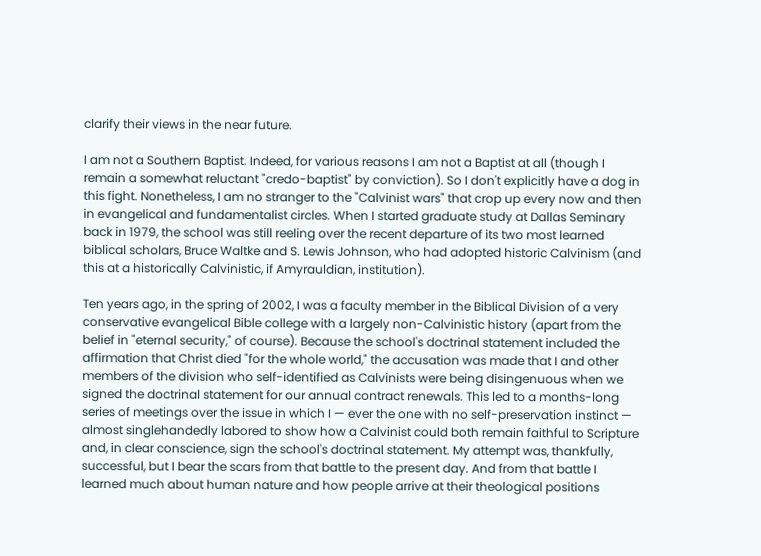clarify their views in the near future.

I am not a Southern Baptist. Indeed, for various reasons I am not a Baptist at all (though I remain a somewhat reluctant "credo-baptist" by conviction). So I don't explicitly have a dog in this fight. Nonetheless, I am no stranger to the "Calvinist wars" that crop up every now and then in evangelical and fundamentalist circles. When I started graduate study at Dallas Seminary back in 1979, the school was still reeling over the recent departure of its two most learned biblical scholars, Bruce Waltke and S. Lewis Johnson, who had adopted historic Calvinism (and this at a historically Calvinistic, if Amyrauldian, institution).

Ten years ago, in the spring of 2002, I was a faculty member in the Biblical Division of a very conservative evangelical Bible college with a largely non-Calvinistic history (apart from the belief in "eternal security," of course). Because the school's doctrinal statement included the affirmation that Christ died "for the whole world," the accusation was made that I and other members of the division who self-identified as Calvinists were being disingenuous when we signed the doctrinal statement for our annual contract renewals. This led to a months-long series of meetings over the issue in which I — ever the one with no self-preservation instinct — almost singlehandedly labored to show how a Calvinist could both remain faithful to Scripture and, in clear conscience, sign the school's doctrinal statement. My attempt was, thankfully, successful, but I bear the scars from that battle to the present day. And from that battle I learned much about human nature and how people arrive at their theological positions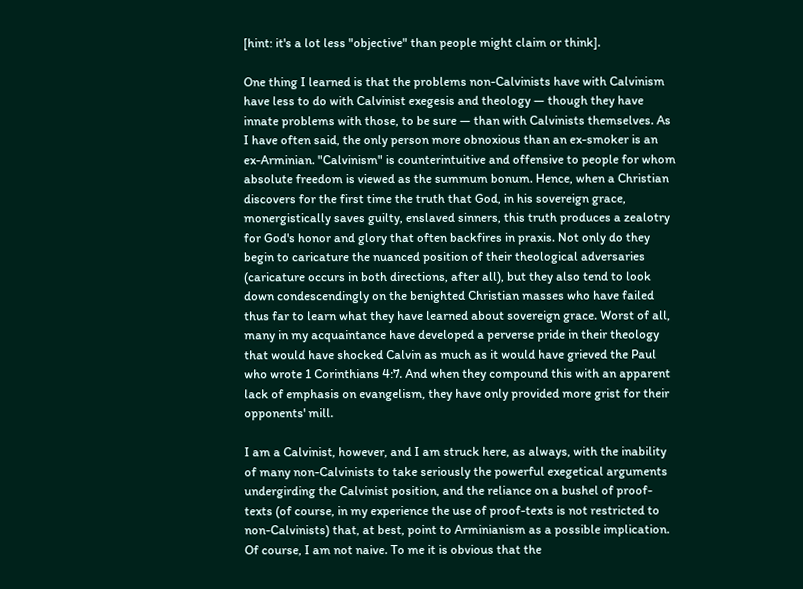[hint: it's a lot less "objective" than people might claim or think].

One thing I learned is that the problems non-Calvinists have with Calvinism have less to do with Calvinist exegesis and theology — though they have innate problems with those, to be sure — than with Calvinists themselves. As I have often said, the only person more obnoxious than an ex-smoker is an ex-Arminian. "Calvinism" is counterintuitive and offensive to people for whom absolute freedom is viewed as the summum bonum. Hence, when a Christian discovers for the first time the truth that God, in his sovereign grace, monergistically saves guilty, enslaved sinners, this truth produces a zealotry for God's honor and glory that often backfires in praxis. Not only do they begin to caricature the nuanced position of their theological adversaries (caricature occurs in both directions, after all), but they also tend to look down condescendingly on the benighted Christian masses who have failed thus far to learn what they have learned about sovereign grace. Worst of all, many in my acquaintance have developed a perverse pride in their theology that would have shocked Calvin as much as it would have grieved the Paul who wrote 1 Corinthians 4:7. And when they compound this with an apparent lack of emphasis on evangelism, they have only provided more grist for their opponents' mill.

I am a Calvinist, however, and I am struck here, as always, with the inability of many non-Calvinists to take seriously the powerful exegetical arguments undergirding the Calvinist position, and the reliance on a bushel of proof-texts (of course, in my experience the use of proof-texts is not restricted to non-Calvinists) that, at best, point to Arminianism as a possible implication. Of course, I am not naive. To me it is obvious that the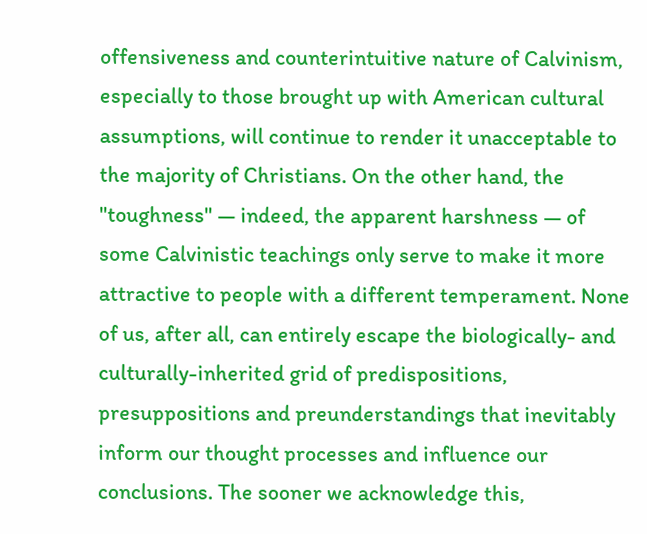offensiveness and counterintuitive nature of Calvinism, especially to those brought up with American cultural assumptions, will continue to render it unacceptable to the majority of Christians. On the other hand, the "toughness" — indeed, the apparent harshness — of some Calvinistic teachings only serve to make it more attractive to people with a different temperament. None of us, after all, can entirely escape the biologically- and culturally-inherited grid of predispositions, presuppositions and preunderstandings that inevitably inform our thought processes and influence our conclusions. The sooner we acknowledge this,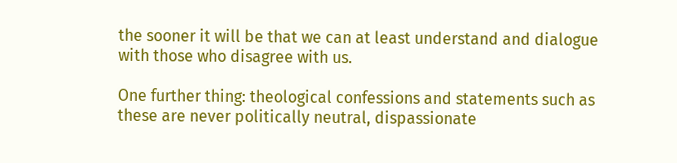the sooner it will be that we can at least understand and dialogue with those who disagree with us.

One further thing: theological confessions and statements such as these are never politically neutral, dispassionate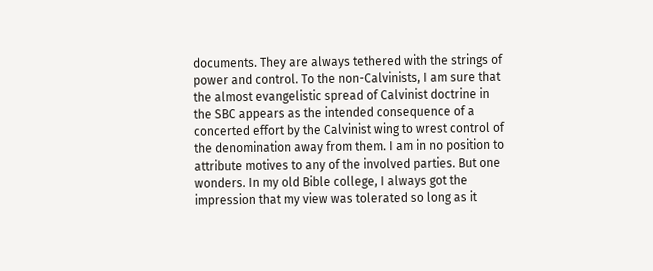documents. They are always tethered with the strings of power and control. To the non-Calvinists, I am sure that the almost evangelistic spread of Calvinist doctrine in the SBC appears as the intended consequence of a concerted effort by the Calvinist wing to wrest control of the denomination away from them. I am in no position to attribute motives to any of the involved parties. But one wonders. In my old Bible college, I always got the impression that my view was tolerated so long as it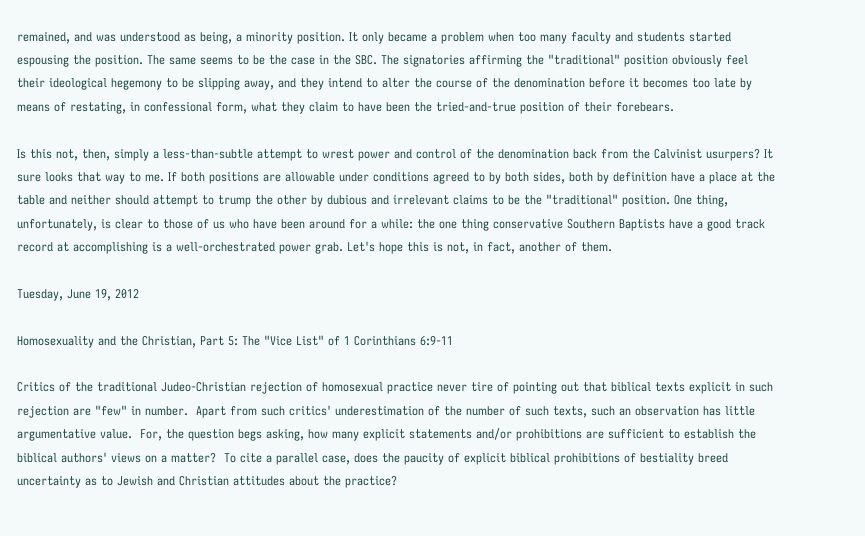remained, and was understood as being, a minority position. It only became a problem when too many faculty and students started espousing the position. The same seems to be the case in the SBC. The signatories affirming the "traditional" position obviously feel their ideological hegemony to be slipping away, and they intend to alter the course of the denomination before it becomes too late by means of restating, in confessional form, what they claim to have been the tried-and-true position of their forebears.

Is this not, then, simply a less-than-subtle attempt to wrest power and control of the denomination back from the Calvinist usurpers? It sure looks that way to me. If both positions are allowable under conditions agreed to by both sides, both by definition have a place at the table and neither should attempt to trump the other by dubious and irrelevant claims to be the "traditional" position. One thing, unfortunately, is clear to those of us who have been around for a while: the one thing conservative Southern Baptists have a good track record at accomplishing is a well-orchestrated power grab. Let's hope this is not, in fact, another of them.

Tuesday, June 19, 2012

Homosexuality and the Christian, Part 5: The "Vice List" of 1 Corinthians 6:9-11

Critics of the traditional Judeo-Christian rejection of homosexual practice never tire of pointing out that biblical texts explicit in such rejection are "few" in number.  Apart from such critics' underestimation of the number of such texts, such an observation has little argumentative value.  For, the question begs asking, how many explicit statements and/or prohibitions are sufficient to establish the biblical authors' views on a matter?  To cite a parallel case, does the paucity of explicit biblical prohibitions of bestiality breed uncertainty as to Jewish and Christian attitudes about the practice?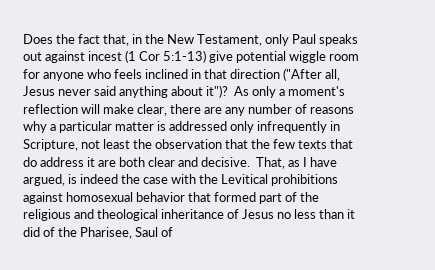Does the fact that, in the New Testament, only Paul speaks out against incest (1 Cor 5:1-13) give potential wiggle room for anyone who feels inclined in that direction ("After all, Jesus never said anything about it")?  As only a moment's reflection will make clear, there are any number of reasons why a particular matter is addressed only infrequently in Scripture, not least the observation that the few texts that do address it are both clear and decisive.  That, as I have argued, is indeed the case with the Levitical prohibitions against homosexual behavior that formed part of the religious and theological inheritance of Jesus no less than it did of the Pharisee, Saul of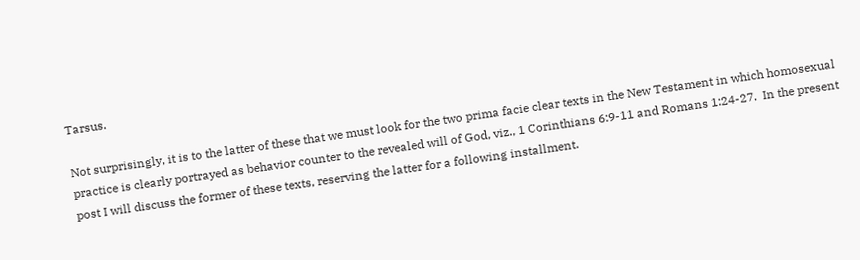Tarsus.

Not surprisingly, it is to the latter of these that we must look for the two prima facie clear texts in the New Testament in which homosexual practice is clearly portrayed as behavior counter to the revealed will of God, viz., 1 Corinthians 6:9-11 and Romans 1:24-27.  In the present post I will discuss the former of these texts, reserving the latter for a following installment.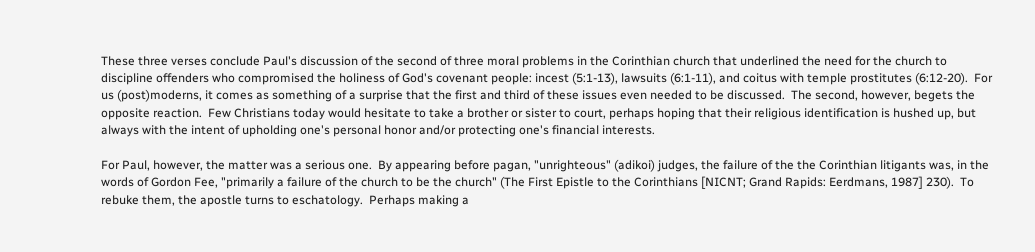These three verses conclude Paul's discussion of the second of three moral problems in the Corinthian church that underlined the need for the church to discipline offenders who compromised the holiness of God's covenant people: incest (5:1-13), lawsuits (6:1-11), and coitus with temple prostitutes (6:12-20).  For us (post)moderns, it comes as something of a surprise that the first and third of these issues even needed to be discussed.  The second, however, begets the opposite reaction.  Few Christians today would hesitate to take a brother or sister to court, perhaps hoping that their religious identification is hushed up, but always with the intent of upholding one's personal honor and/or protecting one's financial interests.

For Paul, however, the matter was a serious one.  By appearing before pagan, "unrighteous" (adikoi) judges, the failure of the the Corinthian litigants was, in the words of Gordon Fee, "primarily a failure of the church to be the church" (The First Epistle to the Corinthians [NICNT; Grand Rapids: Eerdmans, 1987] 230).  To rebuke them, the apostle turns to eschatology.  Perhaps making a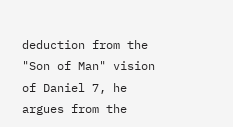deduction from the "Son of Man" vision of Daniel 7, he argues from the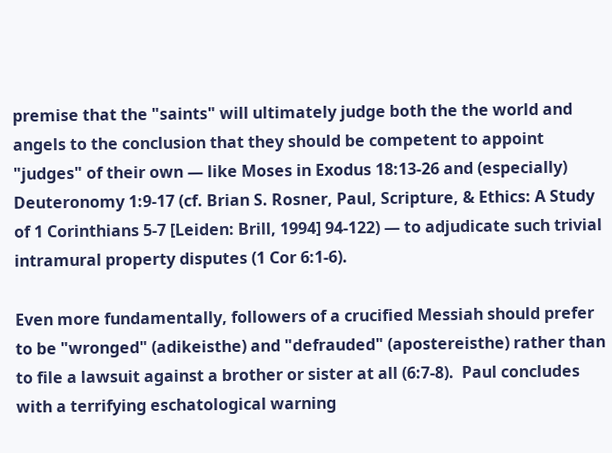premise that the "saints" will ultimately judge both the the world and angels to the conclusion that they should be competent to appoint "judges" of their own — like Moses in Exodus 18:13-26 and (especially) Deuteronomy 1:9-17 (cf. Brian S. Rosner, Paul, Scripture, & Ethics: A Study of 1 Corinthians 5-7 [Leiden: Brill, 1994] 94-122) — to adjudicate such trivial intramural property disputes (1 Cor 6:1-6).

Even more fundamentally, followers of a crucified Messiah should prefer to be "wronged" (adikeisthe) and "defrauded" (apostereisthe) rather than to file a lawsuit against a brother or sister at all (6:7-8).  Paul concludes with a terrifying eschatological warning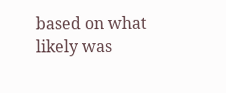based on what likely was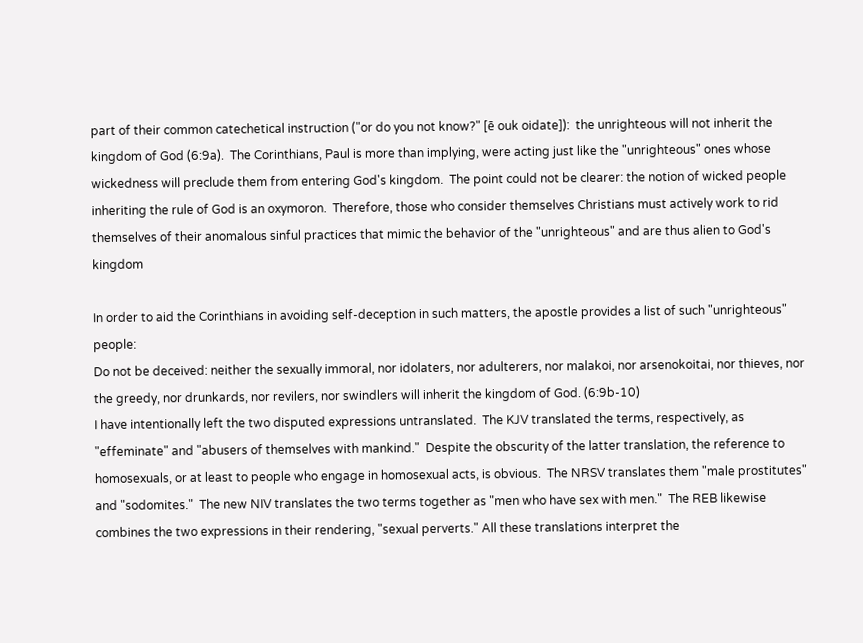part of their common catechetical instruction ("or do you not know?" [ē ouk oidate]):  the unrighteous will not inherit the kingdom of God (6:9a).  The Corinthians, Paul is more than implying, were acting just like the "unrighteous" ones whose wickedness will preclude them from entering God's kingdom.  The point could not be clearer: the notion of wicked people inheriting the rule of God is an oxymoron.  Therefore, those who consider themselves Christians must actively work to rid themselves of their anomalous sinful practices that mimic the behavior of the "unrighteous" and are thus alien to God's kingdom

In order to aid the Corinthians in avoiding self-deception in such matters, the apostle provides a list of such "unrighteous" people:
Do not be deceived: neither the sexually immoral, nor idolaters, nor adulterers, nor malakoi, nor arsenokoitai, nor thieves, nor the greedy, nor drunkards, nor revilers, nor swindlers will inherit the kingdom of God. (6:9b-10)
I have intentionally left the two disputed expressions untranslated.  The KJV translated the terms, respectively, as "effeminate" and "abusers of themselves with mankind."  Despite the obscurity of the latter translation, the reference to homosexuals, or at least to people who engage in homosexual acts, is obvious.  The NRSV translates them "male prostitutes" and "sodomites."  The new NIV translates the two terms together as "men who have sex with men."  The REB likewise combines the two expressions in their rendering, "sexual perverts." All these translations interpret the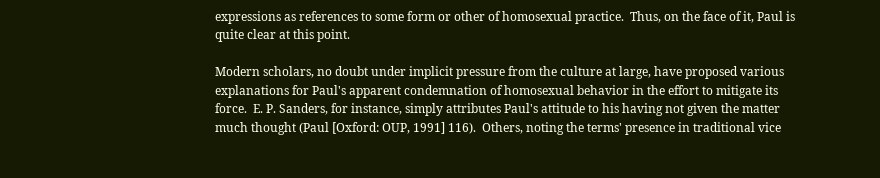expressions as references to some form or other of homosexual practice.  Thus, on the face of it, Paul is quite clear at this point.

Modern scholars, no doubt under implicit pressure from the culture at large, have proposed various explanations for Paul's apparent condemnation of homosexual behavior in the effort to mitigate its force.  E. P. Sanders, for instance, simply attributes Paul's attitude to his having not given the matter much thought (Paul [Oxford: OUP, 1991] 116).  Others, noting the terms' presence in traditional vice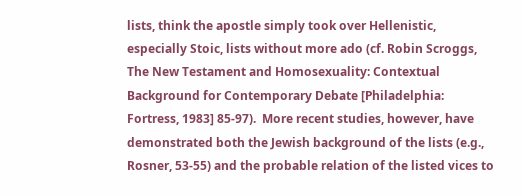lists, think the apostle simply took over Hellenistic, especially Stoic, lists without more ado (cf. Robin Scroggs, The New Testament and Homosexuality: Contextual Background for Contemporary Debate [Philadelphia: Fortress, 1983] 85-97).  More recent studies, however, have demonstrated both the Jewish background of the lists (e.g., Rosner, 53-55) and the probable relation of the listed vices to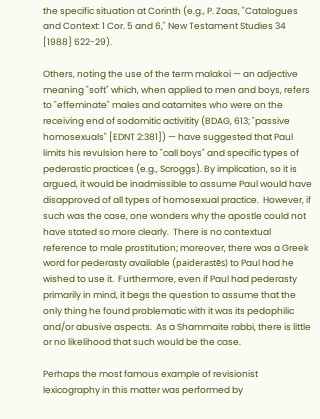the specific situation at Corinth (e.g., P. Zaas, "Catalogues and Context: 1 Cor. 5 and 6," New Testament Studies 34 [1988] 622-29).

Others, noting the use of the term malakoi — an adjective meaning "soft" which, when applied to men and boys, refers to "effeminate" males and catamites who were on the receiving end of sodomitic activitity (BDAG, 613; "passive homosexuals" [EDNT 2:381]) — have suggested that Paul limits his revulsion here to "call boys" and specific types of pederastic practices (e.g., Scroggs). By implication, so it is argued, it would be inadmissible to assume Paul would have disapproved of all types of homosexual practice.  However, if such was the case, one wonders why the apostle could not have stated so more clearly.  There is no contextual reference to male prostitution; moreover, there was a Greek word for pederasty available (paiderastēs) to Paul had he wished to use it.  Furthermore, even if Paul had pederasty primarily in mind, it begs the question to assume that the only thing he found problematic with it was its pedophilic and/or abusive aspects.  As a Shammaite rabbi, there is little or no likelihood that such would be the case.

Perhaps the most famous example of revisionist lexicography in this matter was performed by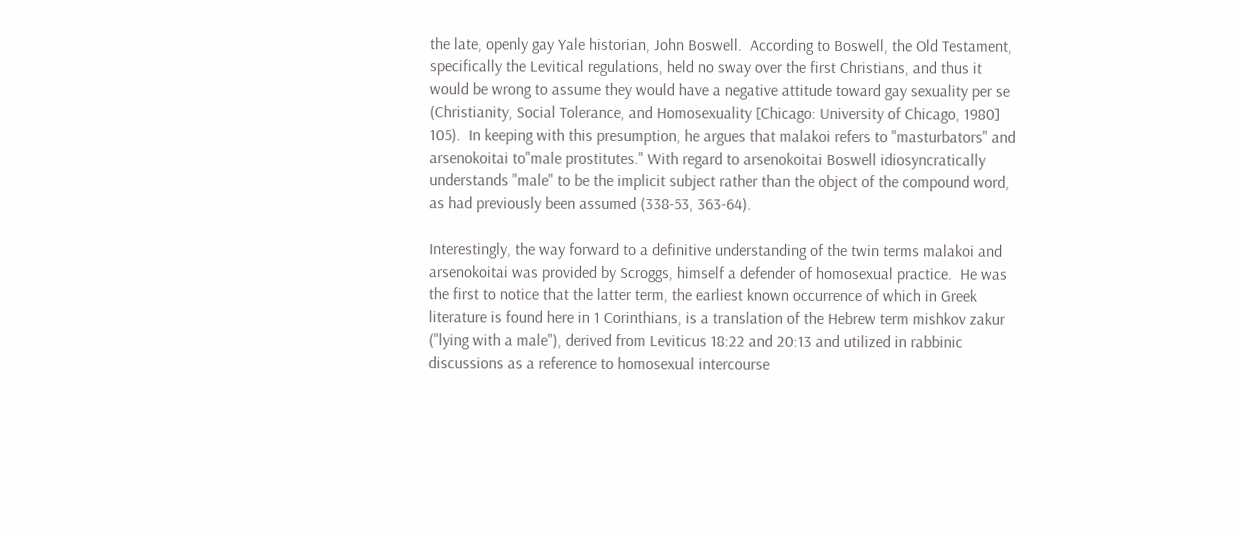the late, openly gay Yale historian, John Boswell.  According to Boswell, the Old Testament, specifically the Levitical regulations, held no sway over the first Christians, and thus it would be wrong to assume they would have a negative attitude toward gay sexuality per se (Christianity, Social Tolerance, and Homosexuality [Chicago: University of Chicago, 1980] 105).  In keeping with this presumption, he argues that malakoi refers to "masturbators" and arsenokoitai to"male prostitutes." With regard to arsenokoitai Boswell idiosyncratically understands "male" to be the implicit subject rather than the object of the compound word, as had previously been assumed (338-53, 363-64).

Interestingly, the way forward to a definitive understanding of the twin terms malakoi and arsenokoitai was provided by Scroggs, himself a defender of homosexual practice.  He was the first to notice that the latter term, the earliest known occurrence of which in Greek literature is found here in 1 Corinthians, is a translation of the Hebrew term mishkov zakur ("lying with a male"), derived from Leviticus 18:22 and 20:13 and utilized in rabbinic discussions as a reference to homosexual intercourse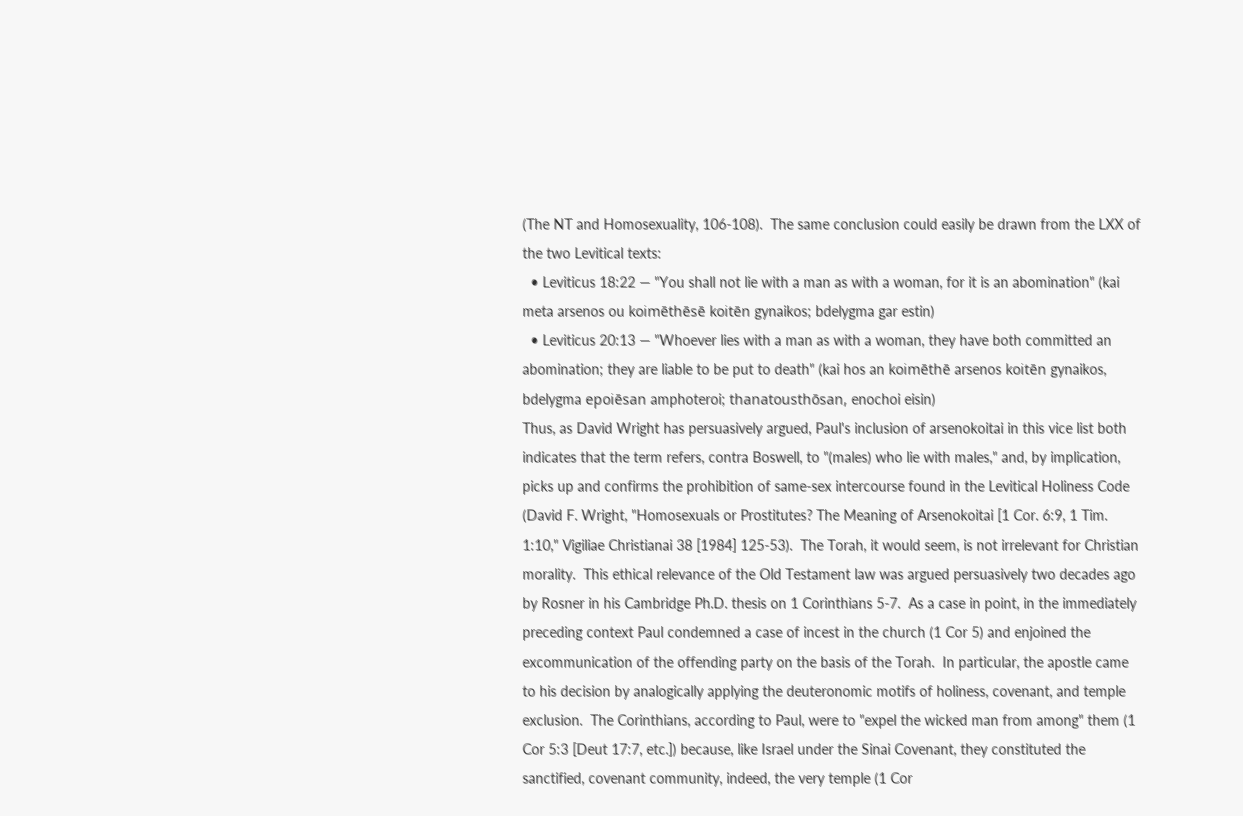(The NT and Homosexuality, 106-108).  The same conclusion could easily be drawn from the LXX of the two Levitical texts:
  • Leviticus 18:22 — "You shall not lie with a man as with a woman, for it is an abomination" (kai meta arsenos ou koimēthēsē koitēn gynaikos; bdelygma gar estin)
  • Leviticus 20:13 — "Whoever lies with a man as with a woman, they have both committed an abomination; they are liable to be put to death" (kai hos an koimēthē arsenos koitēn gynaikos, bdelygma epoiēsan amphoteroi; thanatousthōsan, enochoi eisin)
Thus, as David Wright has persuasively argued, Paul's inclusion of arsenokoitai in this vice list both indicates that the term refers, contra Boswell, to "(males) who lie with males," and, by implication, picks up and confirms the prohibition of same-sex intercourse found in the Levitical Holiness Code (David F. Wright, "Homosexuals or Prostitutes? The Meaning of Arsenokoitai [1 Cor. 6:9, 1 Tim. 1:10," Vigiliae Christianai 38 [1984] 125-53).  The Torah, it would seem, is not irrelevant for Christian morality.  This ethical relevance of the Old Testament law was argued persuasively two decades ago by Rosner in his Cambridge Ph.D. thesis on 1 Corinthians 5-7.  As a case in point, in the immediately preceding context Paul condemned a case of incest in the church (1 Cor 5) and enjoined the excommunication of the offending party on the basis of the Torah.  In particular, the apostle came to his decision by analogically applying the deuteronomic motifs of holiness, covenant, and temple exclusion.  The Corinthians, according to Paul, were to "expel the wicked man from among" them (1 Cor 5:3 [Deut 17:7, etc.]) because, like Israel under the Sinai Covenant, they constituted the sanctified, covenant community, indeed, the very temple (1 Cor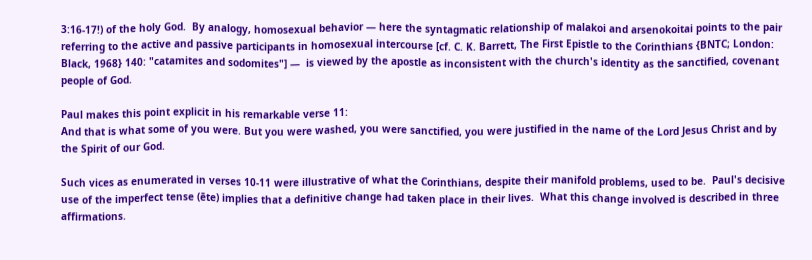3:16-17!) of the holy God.  By analogy, homosexual behavior — here the syntagmatic relationship of malakoi and arsenokoitai points to the pair referring to the active and passive participants in homosexual intercourse [cf. C. K. Barrett, The First Epistle to the Corinthians {BNTC; London: Black, 1968} 140: "catamites and sodomites"] —  is viewed by the apostle as inconsistent with the church's identity as the sanctified, covenant people of God.

Paul makes this point explicit in his remarkable verse 11:
And that is what some of you were. But you were washed, you were sanctified, you were justified in the name of the Lord Jesus Christ and by the Spirit of our God.

Such vices as enumerated in verses 10-11 were illustrative of what the Corinthians, despite their manifold problems, used to be.  Paul's decisive use of the imperfect tense (ēte) implies that a definitive change had taken place in their lives.  What this change involved is described in three affirmations.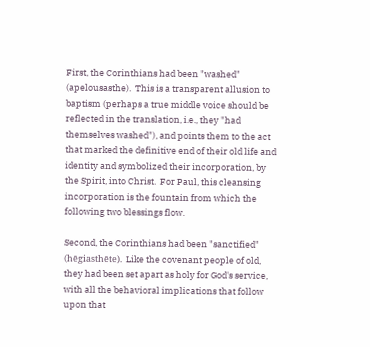First, the Corinthians had been "washed" (apelousasthe).  This is a transparent allusion to baptism (perhaps a true middle voice should be reflected in the translation, i.e., they "had themselves washed"), and points them to the act that marked the definitive end of their old life and identity and symbolized their incorporation, by the Spirit, into Christ.  For Paul, this cleansing incorporation is the fountain from which the following two blessings flow.

Second, the Corinthians had been "sanctified" (hēgiasthēte).  Like the covenant people of old, they had been set apart as holy for God's service, with all the behavioral implications that follow upon that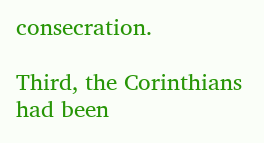consecration.

Third, the Corinthians had been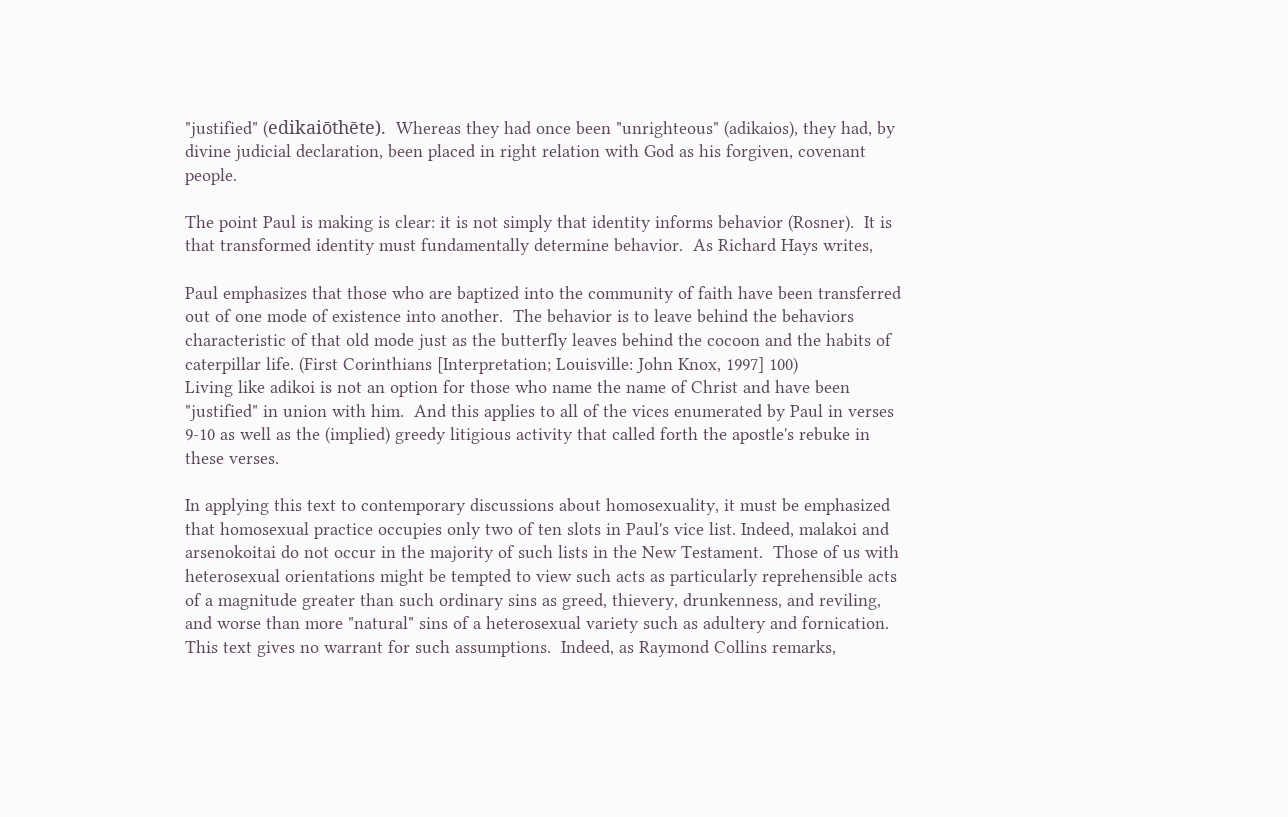"justified" (edikaiōthēte).  Whereas they had once been "unrighteous" (adikaios), they had, by divine judicial declaration, been placed in right relation with God as his forgiven, covenant people.

The point Paul is making is clear: it is not simply that identity informs behavior (Rosner).  It is that transformed identity must fundamentally determine behavior.  As Richard Hays writes,

Paul emphasizes that those who are baptized into the community of faith have been transferred out of one mode of existence into another.  The behavior is to leave behind the behaviors characteristic of that old mode just as the butterfly leaves behind the cocoon and the habits of caterpillar life. (First Corinthians [Interpretation; Louisville: John Knox, 1997] 100)
Living like adikoi is not an option for those who name the name of Christ and have been "justified" in union with him.  And this applies to all of the vices enumerated by Paul in verses 9-10 as well as the (implied) greedy litigious activity that called forth the apostle's rebuke in these verses.

In applying this text to contemporary discussions about homosexuality, it must be emphasized that homosexual practice occupies only two of ten slots in Paul's vice list. Indeed, malakoi and arsenokoitai do not occur in the majority of such lists in the New Testament.  Those of us with heterosexual orientations might be tempted to view such acts as particularly reprehensible acts of a magnitude greater than such ordinary sins as greed, thievery, drunkenness, and reviling, and worse than more "natural" sins of a heterosexual variety such as adultery and fornication.  This text gives no warrant for such assumptions.  Indeed, as Raymond Collins remarks,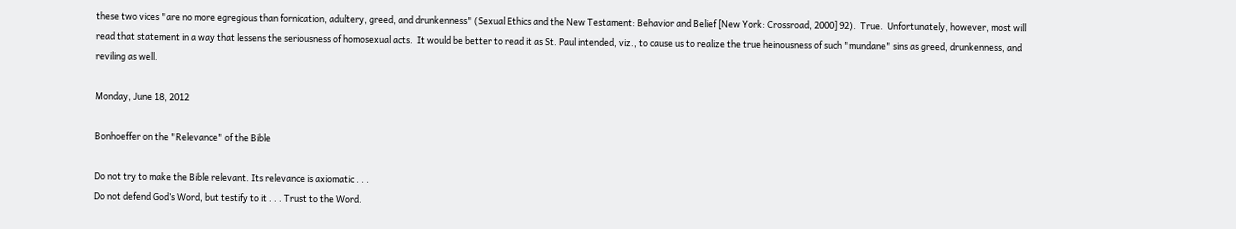these two vices "are no more egregious than fornication, adultery, greed, and drunkenness" (Sexual Ethics and the New Testament: Behavior and Belief [New York: Crossroad, 2000] 92).  True.  Unfortunately, however, most will read that statement in a way that lessens the seriousness of homosexual acts.  It would be better to read it as St. Paul intended, viz., to cause us to realize the true heinousness of such "mundane" sins as greed, drunkenness, and reviling as well.

Monday, June 18, 2012

Bonhoeffer on the "Relevance" of the Bible

Do not try to make the Bible relevant. Its relevance is axiomatic . . .
Do not defend God’s Word, but testify to it . . . Trust to the Word.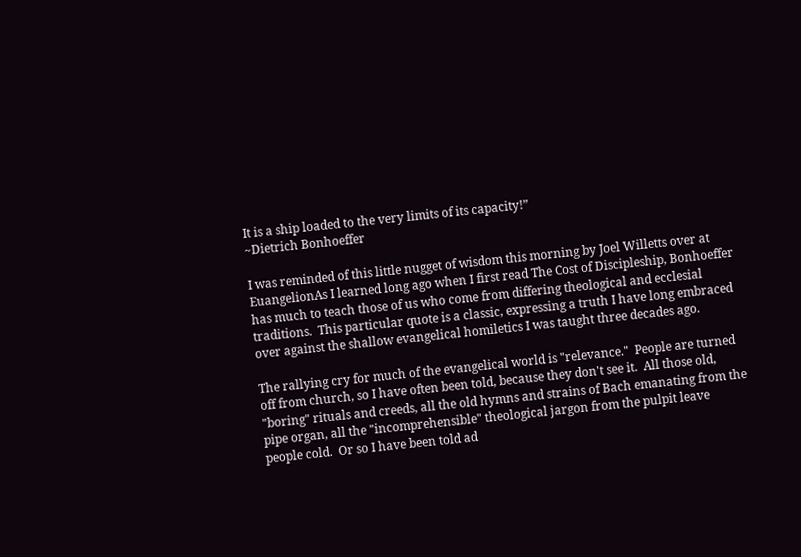It is a ship loaded to the very limits of its capacity!”
~Dietrich Bonhoeffer

I was reminded of this little nugget of wisdom this morning by Joel Willetts over at EuangelionAs I learned long ago when I first read The Cost of Discipleship, Bonhoeffer has much to teach those of us who come from differing theological and ecclesial traditions.  This particular quote is a classic, expressing a truth I have long embraced over against the shallow evangelical homiletics I was taught three decades ago.

The rallying cry for much of the evangelical world is "relevance."  People are turned off from church, so I have often been told, because they don't see it.  All those old, "boring" rituals and creeds, all the old hymns and strains of Bach emanating from the pipe organ, all the "incomprehensible" theological jargon from the pulpit leave people cold.  Or so I have been told ad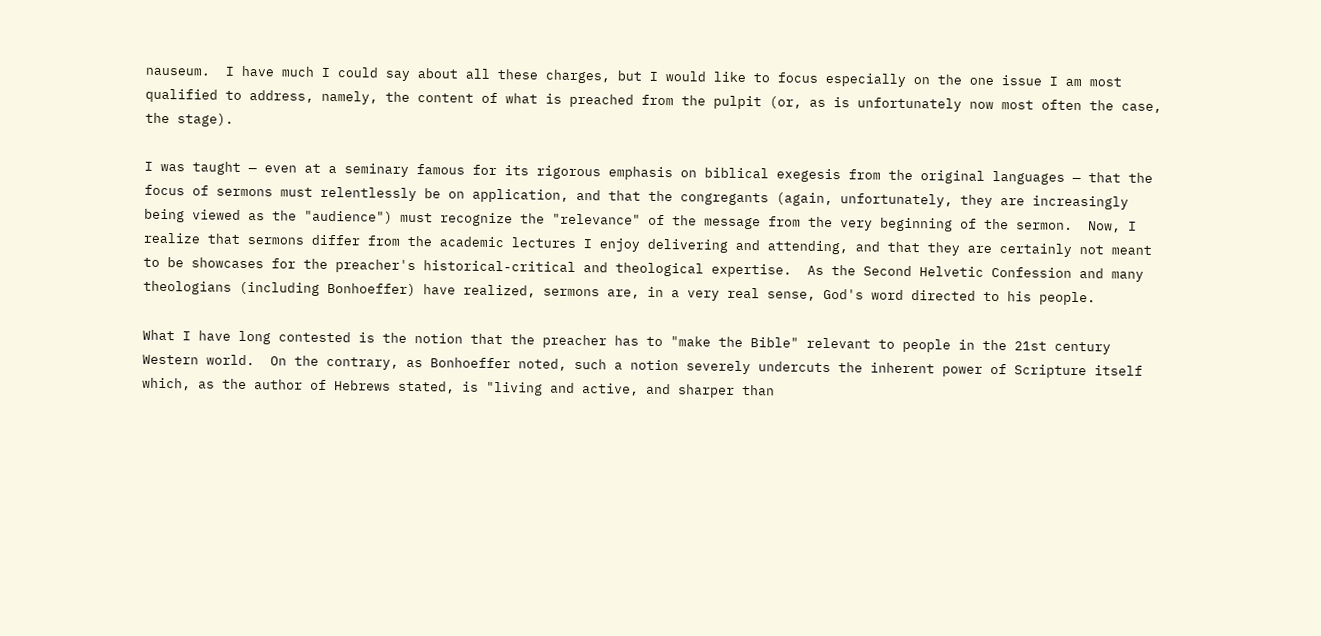nauseum.  I have much I could say about all these charges, but I would like to focus especially on the one issue I am most qualified to address, namely, the content of what is preached from the pulpit (or, as is unfortunately now most often the case, the stage).

I was taught — even at a seminary famous for its rigorous emphasis on biblical exegesis from the original languages — that the focus of sermons must relentlessly be on application, and that the congregants (again, unfortunately, they are increasingly being viewed as the "audience") must recognize the "relevance" of the message from the very beginning of the sermon.  Now, I realize that sermons differ from the academic lectures I enjoy delivering and attending, and that they are certainly not meant to be showcases for the preacher's historical-critical and theological expertise.  As the Second Helvetic Confession and many theologians (including Bonhoeffer) have realized, sermons are, in a very real sense, God's word directed to his people.

What I have long contested is the notion that the preacher has to "make the Bible" relevant to people in the 21st century Western world.  On the contrary, as Bonhoeffer noted, such a notion severely undercuts the inherent power of Scripture itself which, as the author of Hebrews stated, is "living and active, and sharper than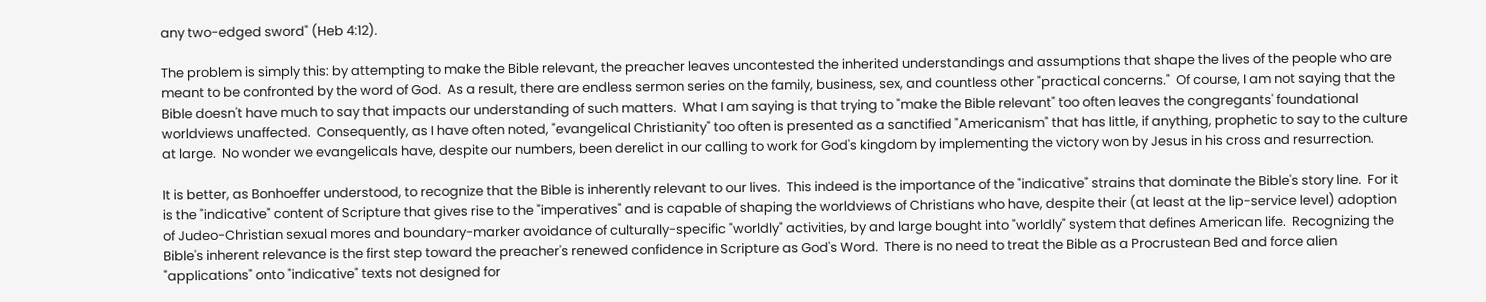any two-edged sword" (Heb 4:12).

The problem is simply this: by attempting to make the Bible relevant, the preacher leaves uncontested the inherited understandings and assumptions that shape the lives of the people who are meant to be confronted by the word of God.  As a result, there are endless sermon series on the family, business, sex, and countless other "practical concerns."  Of course, I am not saying that the Bible doesn't have much to say that impacts our understanding of such matters.  What I am saying is that trying to "make the Bible relevant" too often leaves the congregants' foundational worldviews unaffected.  Consequently, as I have often noted, "evangelical Christianity" too often is presented as a sanctified "Americanism" that has little, if anything, prophetic to say to the culture at large.  No wonder we evangelicals have, despite our numbers, been derelict in our calling to work for God's kingdom by implementing the victory won by Jesus in his cross and resurrection.

It is better, as Bonhoeffer understood, to recognize that the Bible is inherently relevant to our lives.  This indeed is the importance of the "indicative" strains that dominate the Bible's story line.  For it is the "indicative" content of Scripture that gives rise to the "imperatives" and is capable of shaping the worldviews of Christians who have, despite their (at least at the lip-service level) adoption of Judeo-Christian sexual mores and boundary-marker avoidance of culturally-specific "worldly" activities, by and large bought into "worldly" system that defines American life.  Recognizing the Bible's inherent relevance is the first step toward the preacher's renewed confidence in Scripture as God's Word.  There is no need to treat the Bible as a Procrustean Bed and force alien "applications" onto "indicative" texts not designed for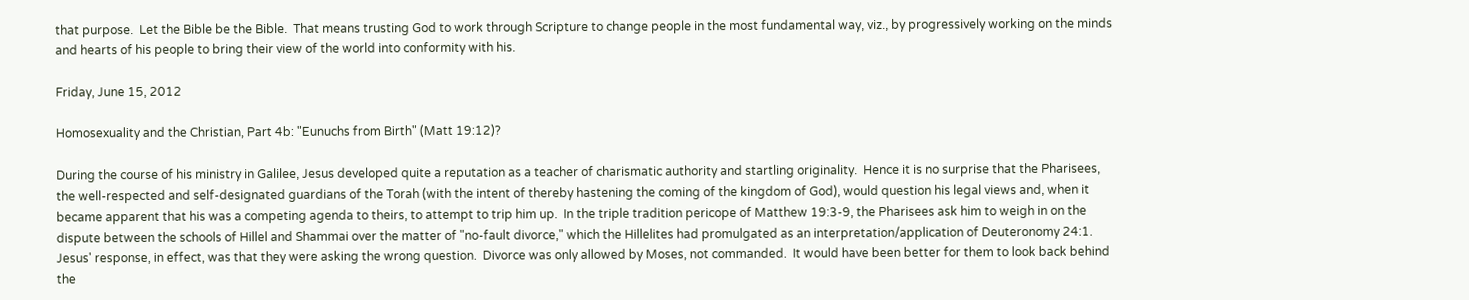that purpose.  Let the Bible be the Bible.  That means trusting God to work through Scripture to change people in the most fundamental way, viz., by progressively working on the minds and hearts of his people to bring their view of the world into conformity with his.

Friday, June 15, 2012

Homosexuality and the Christian, Part 4b: "Eunuchs from Birth" (Matt 19:12)?

During the course of his ministry in Galilee, Jesus developed quite a reputation as a teacher of charismatic authority and startling originality.  Hence it is no surprise that the Pharisees, the well-respected and self-designated guardians of the Torah (with the intent of thereby hastening the coming of the kingdom of God), would question his legal views and, when it became apparent that his was a competing agenda to theirs, to attempt to trip him up.  In the triple tradition pericope of Matthew 19:3-9, the Pharisees ask him to weigh in on the dispute between the schools of Hillel and Shammai over the matter of "no-fault divorce," which the Hillelites had promulgated as an interpretation/application of Deuteronomy 24:1.  Jesus' response, in effect, was that they were asking the wrong question.  Divorce was only allowed by Moses, not commanded.  It would have been better for them to look back behind the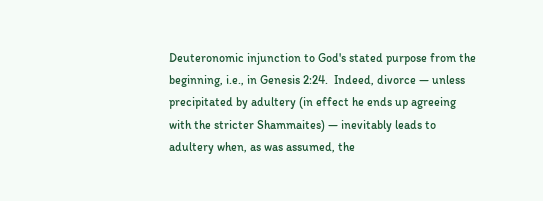Deuteronomic injunction to God's stated purpose from the beginning, i.e., in Genesis 2:24.  Indeed, divorce — unless precipitated by adultery (in effect he ends up agreeing with the stricter Shammaites) — inevitably leads to adultery when, as was assumed, the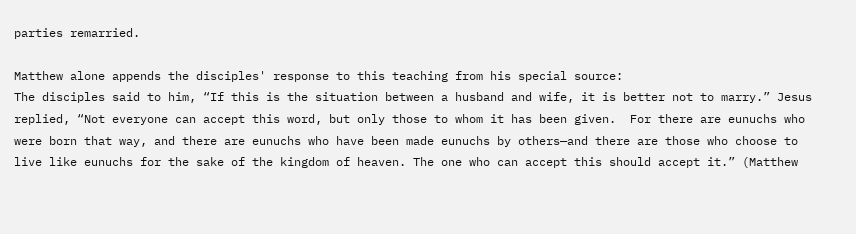parties remarried.

Matthew alone appends the disciples' response to this teaching from his special source:
The disciples said to him, “If this is the situation between a husband and wife, it is better not to marry.” Jesus replied, “Not everyone can accept this word, but only those to whom it has been given.  For there are eunuchs who were born that way, and there are eunuchs who have been made eunuchs by others—and there are those who choose to live like eunuchs for the sake of the kingdom of heaven. The one who can accept this should accept it.” (Matthew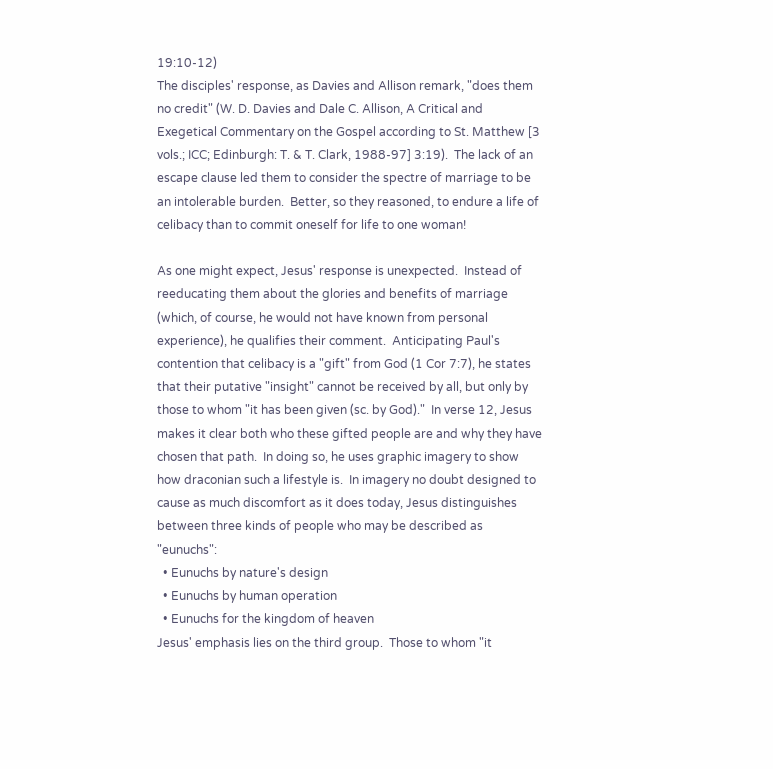19:10-12)
The disciples' response, as Davies and Allison remark, "does them no credit" (W. D. Davies and Dale C. Allison, A Critical and Exegetical Commentary on the Gospel according to St. Matthew [3 vols.; ICC; Edinburgh: T. & T. Clark, 1988-97] 3:19).  The lack of an escape clause led them to consider the spectre of marriage to be an intolerable burden.  Better, so they reasoned, to endure a life of celibacy than to commit oneself for life to one woman!

As one might expect, Jesus' response is unexpected.  Instead of reeducating them about the glories and benefits of marriage (which, of course, he would not have known from personal experience), he qualifies their comment.  Anticipating Paul's contention that celibacy is a "gift" from God (1 Cor 7:7), he states that their putative "insight" cannot be received by all, but only by those to whom "it has been given (sc. by God)."  In verse 12, Jesus makes it clear both who these gifted people are and why they have chosen that path.  In doing so, he uses graphic imagery to show how draconian such a lifestyle is.  In imagery no doubt designed to cause as much discomfort as it does today, Jesus distinguishes between three kinds of people who may be described as "eunuchs":
  • Eunuchs by nature's design
  • Eunuchs by human operation
  • Eunuchs for the kingdom of heaven
Jesus' emphasis lies on the third group.  Those to whom "it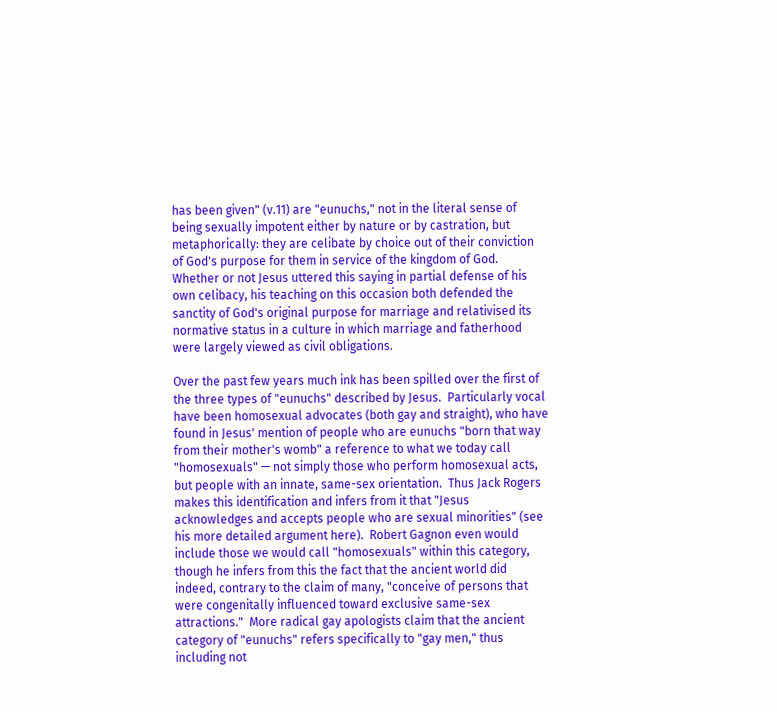has been given" (v.11) are "eunuchs," not in the literal sense of being sexually impotent either by nature or by castration, but metaphorically: they are celibate by choice out of their conviction of God's purpose for them in service of the kingdom of God.  Whether or not Jesus uttered this saying in partial defense of his own celibacy, his teaching on this occasion both defended the sanctity of God's original purpose for marriage and relativised its normative status in a culture in which marriage and fatherhood were largely viewed as civil obligations.

Over the past few years much ink has been spilled over the first of the three types of "eunuchs" described by Jesus.  Particularly vocal have been homosexual advocates (both gay and straight), who have found in Jesus' mention of people who are eunuchs "born that way from their mother's womb" a reference to what we today call "homosexuals" — not simply those who perform homosexual acts, but people with an innate, same-sex orientation.  Thus Jack Rogers makes this identification and infers from it that "Jesus acknowledges and accepts people who are sexual minorities" (see his more detailed argument here).  Robert Gagnon even would include those we would call "homosexuals" within this category, though he infers from this the fact that the ancient world did indeed, contrary to the claim of many, "conceive of persons that were congenitally influenced toward exclusive same-sex attractions."  More radical gay apologists claim that the ancient category of "eunuchs" refers specifically to "gay men," thus including not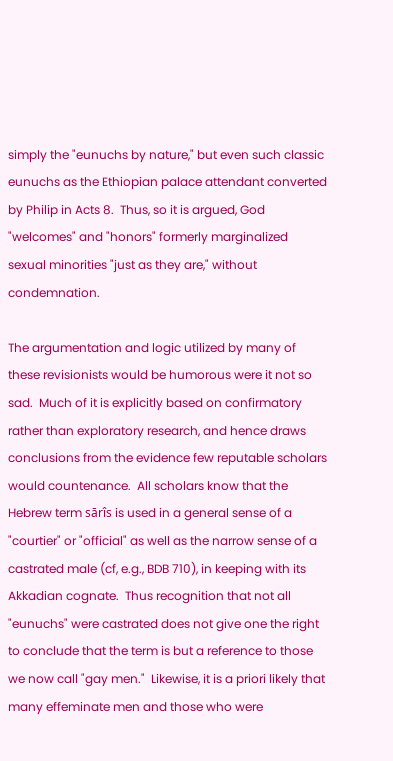simply the "eunuchs by nature," but even such classic eunuchs as the Ethiopian palace attendant converted by Philip in Acts 8.  Thus, so it is argued, God "welcomes" and "honors" formerly marginalized sexual minorities "just as they are," without condemnation.

The argumentation and logic utilized by many of these revisionists would be humorous were it not so sad.  Much of it is explicitly based on confirmatory rather than exploratory research, and hence draws conclusions from the evidence few reputable scholars would countenance.  All scholars know that the Hebrew term sārîs is used in a general sense of a "courtier" or "official" as well as the narrow sense of a castrated male (cf, e.g., BDB 710), in keeping with its Akkadian cognate.  Thus recognition that not all "eunuchs" were castrated does not give one the right to conclude that the term is but a reference to those we now call "gay men."  Likewise, it is a priori likely that many effeminate men and those who were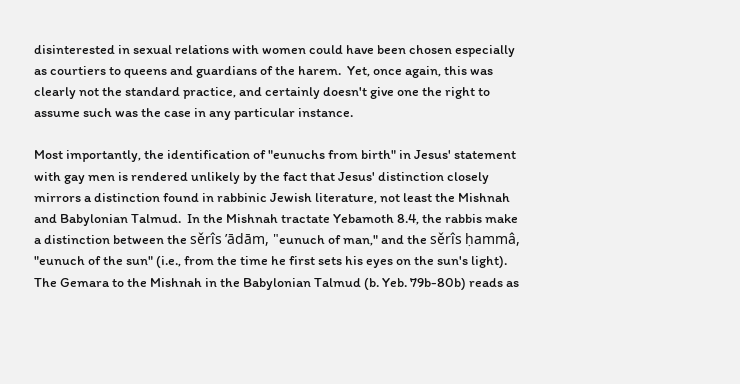disinterested in sexual relations with women could have been chosen especially as courtiers to queens and guardians of the harem.  Yet, once again, this was clearly not the standard practice, and certainly doesn't give one the right to assume such was the case in any particular instance.

Most importantly, the identification of "eunuchs from birth" in Jesus' statement with gay men is rendered unlikely by the fact that Jesus' distinction closely mirrors a distinction found in rabbinic Jewish literature, not least the Mishnah and Babylonian Talmud.  In the Mishnah tractate Yebamoth 8.4, the rabbis make a distinction between the sěrîs ’ādām, "eunuch of man," and the sěrîs ḥammâ, "eunuch of the sun" (i.e., from the time he first sets his eyes on the sun's light).  The Gemara to the Mishnah in the Babylonian Talmud (b. Yeb. 79b-80b) reads as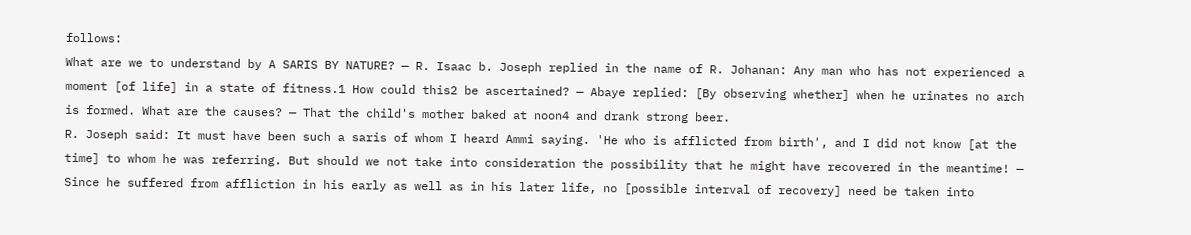follows:
What are we to understand by A SARIS BY NATURE? — R. Isaac b. Joseph replied in the name of R. Johanan: Any man who has not experienced a moment [of life] in a state of fitness.1 How could this2 be ascertained? — Abaye replied: [By observing whether] when he urinates no arch is formed. What are the causes? — That the child's mother baked at noon4 and drank strong beer.
R. Joseph said: It must have been such a saris of whom I heard Ammi saying. 'He who is afflicted from birth', and I did not know [at the time] to whom he was referring. But should we not take into consideration the possibility that he might have recovered in the meantime! — Since he suffered from affliction in his early as well as in his later life, no [possible interval of recovery] need be taken into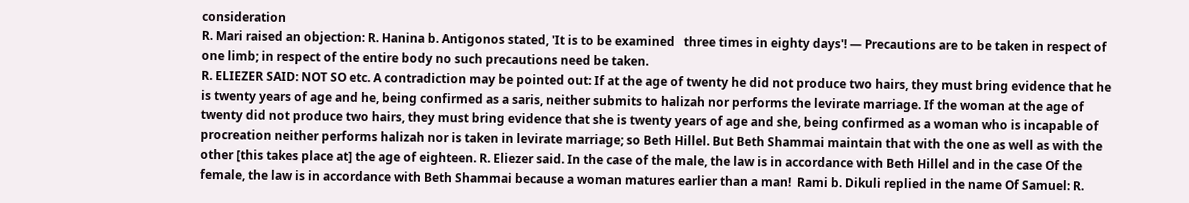consideration
R. Mari raised an objection: R. Hanina b. Antigonos stated, 'It is to be examined   three times in eighty days'! — Precautions are to be taken in respect of one limb; in respect of the entire body no such precautions need be taken.
R. ELIEZER SAID: NOT SO etc. A contradiction may be pointed out: If at the age of twenty he did not produce two hairs, they must bring evidence that he is twenty years of age and he, being confirmed as a saris, neither submits to halizah nor performs the levirate marriage. If the woman at the age of twenty did not produce two hairs, they must bring evidence that she is twenty years of age and she, being confirmed as a woman who is incapable of procreation neither performs halizah nor is taken in levirate marriage; so Beth Hillel. But Beth Shammai maintain that with the one as well as with the other [this takes place at] the age of eighteen. R. Eliezer said. In the case of the male, the law is in accordance with Beth Hillel and in the case Of the female, the law is in accordance with Beth Shammai because a woman matures earlier than a man!  Rami b. Dikuli replied in the name Of Samuel: R.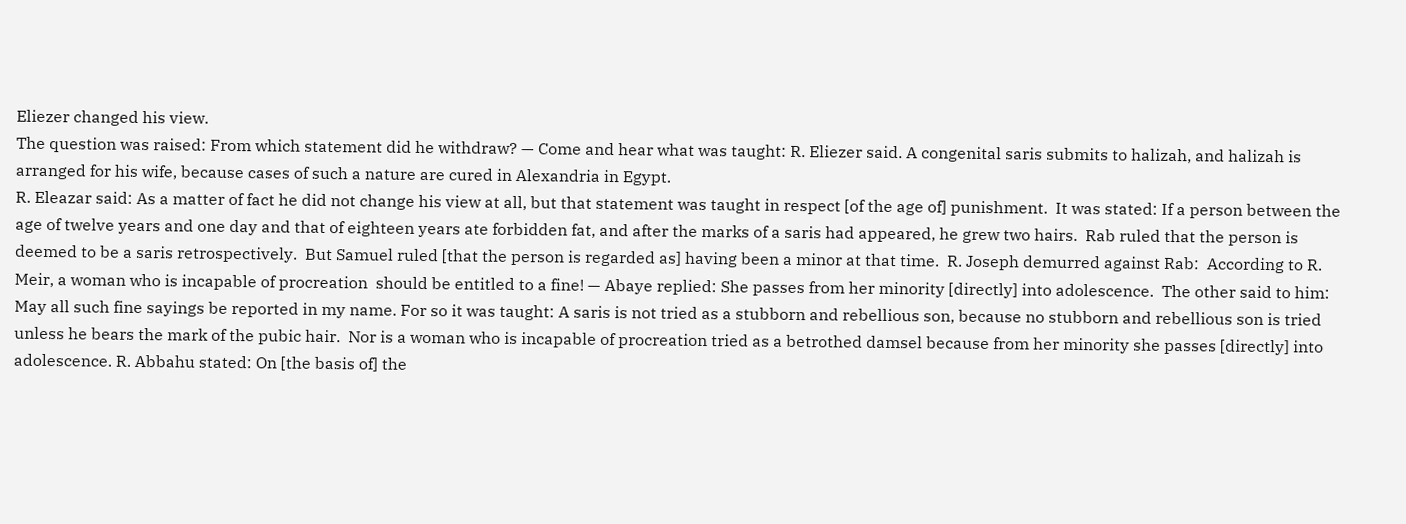Eliezer changed his view.
The question was raised: From which statement did he withdraw? — Come and hear what was taught: R. Eliezer said. A congenital saris submits to halizah, and halizah is arranged for his wife, because cases of such a nature are cured in Alexandria in Egypt.
R. Eleazar said: As a matter of fact he did not change his view at all, but that statement was taught in respect [of the age of] punishment.  It was stated: If a person between the age of twelve years and one day and that of eighteen years ate forbidden fat, and after the marks of a saris had appeared, he grew two hairs.  Rab ruled that the person is deemed to be a saris retrospectively.  But Samuel ruled [that the person is regarded as] having been a minor at that time.  R. Joseph demurred against Rab:  According to R. Meir, a woman who is incapable of procreation  should be entitled to a fine! — Abaye replied: She passes from her minority [directly] into adolescence.  The other said to him: May all such fine sayings be reported in my name. For so it was taught: A saris is not tried as a stubborn and rebellious son, because no stubborn and rebellious son is tried unless he bears the mark of the pubic hair.  Nor is a woman who is incapable of procreation tried as a betrothed damsel because from her minority she passes [directly] into adolescence. R. Abbahu stated: On [the basis of] the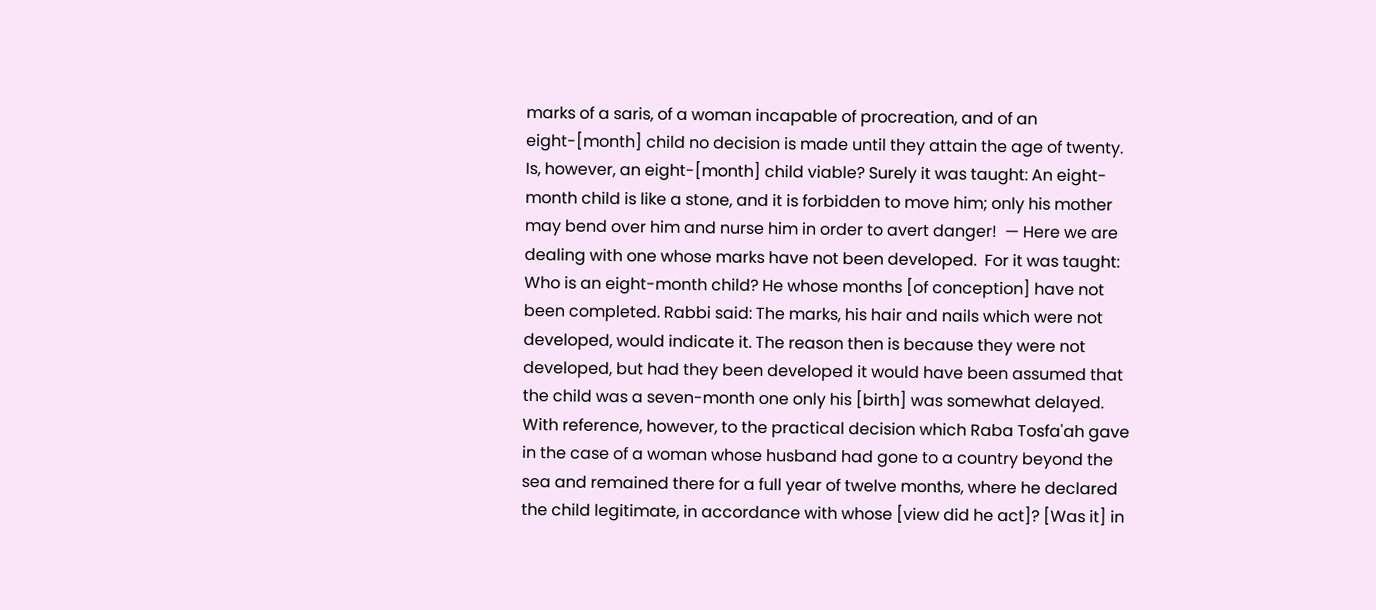marks of a saris, of a woman incapable of procreation, and of an eight-[month] child no decision is made until they attain the age of twenty.  Is, however, an eight-[month] child viable? Surely it was taught: An eight-month child is like a stone, and it is forbidden to move him; only his mother may bend over him and nurse him in order to avert danger!  — Here we are dealing with one whose marks have not been developed.  For it was taught: Who is an eight-month child? He whose months [of conception] have not been completed. Rabbi said: The marks, his hair and nails which were not developed, would indicate it. The reason then is because they were not developed, but had they been developed it would have been assumed that the child was a seven-month one only his [birth] was somewhat delayed. With reference, however, to the practical decision which Raba Tosfa'ah gave in the case of a woman whose husband had gone to a country beyond the sea and remained there for a full year of twelve months, where he declared the child legitimate, in accordance with whose [view did he act]? [Was it] in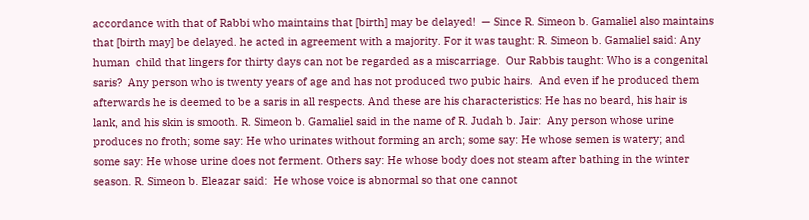accordance with that of Rabbi who maintains that [birth] may be delayed!  — Since R. Simeon b. Gamaliel also maintains that [birth may] be delayed. he acted in agreement with a majority. For it was taught: R. Simeon b. Gamaliel said: Any human  child that lingers for thirty days can not be regarded as a miscarriage.  Our Rabbis taught: Who is a congenital saris?  Any person who is twenty years of age and has not produced two pubic hairs.  And even if he produced them afterwards he is deemed to be a saris in all respects. And these are his characteristics: He has no beard, his hair is lank, and his skin is smooth. R. Simeon b. Gamaliel said in the name of R. Judah b. Jair:  Any person whose urine produces no froth; some say: He who urinates without forming an arch; some say: He whose semen is watery; and some say: He whose urine does not ferment. Others say: He whose body does not steam after bathing in the winter season. R. Simeon b. Eleazar said:  He whose voice is abnormal so that one cannot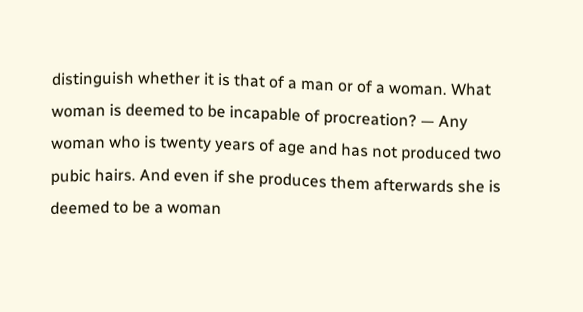distinguish whether it is that of a man or of a woman. What woman is deemed to be incapable of procreation? — Any woman who is twenty years of age and has not produced two pubic hairs. And even if she produces them afterwards she is deemed to be a woman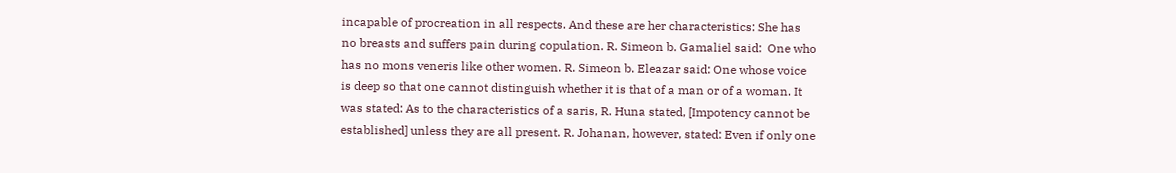incapable of procreation in all respects. And these are her characteristics: She has no breasts and suffers pain during copulation. R. Simeon b. Gamaliel said:  One who has no mons veneris like other women. R. Simeon b. Eleazar said: One whose voice is deep so that one cannot distinguish whether it is that of a man or of a woman. It was stated: As to the characteristics of a saris, R. Huna stated, [Impotency cannot be established] unless they are all present. R. Johanan, however, stated: Even if only one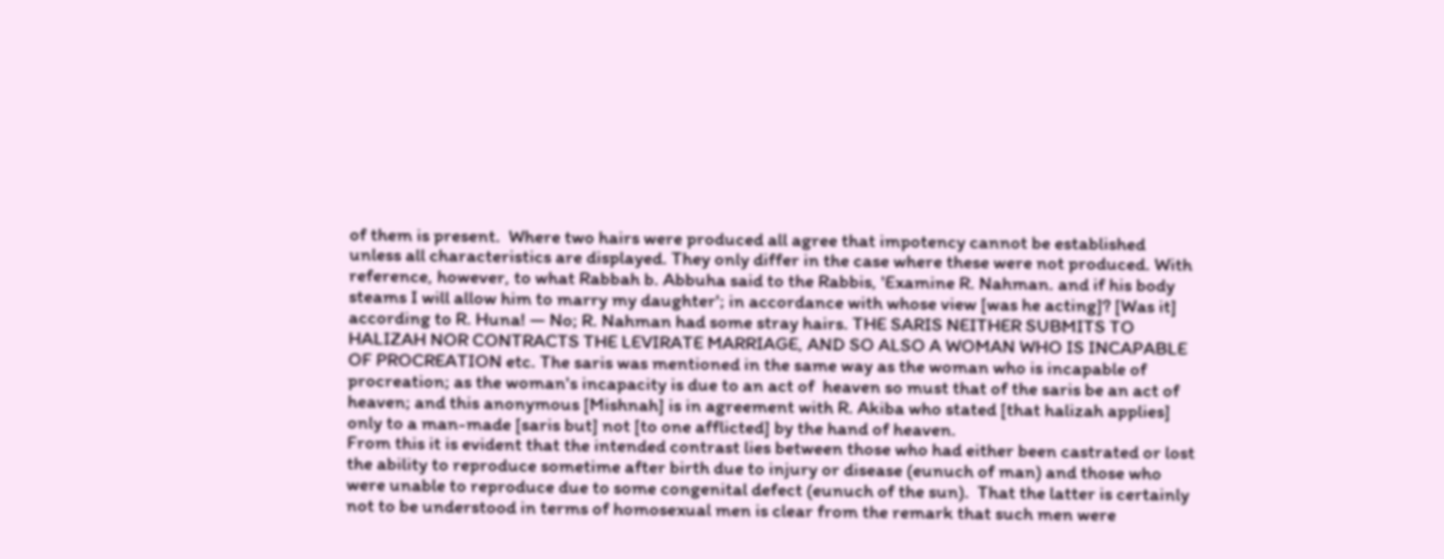of them is present.  Where two hairs were produced all agree that impotency cannot be established unless all characteristics are displayed. They only differ in the case where these were not produced. With reference, however, to what Rabbah b. Abbuha said to the Rabbis, 'Examine R. Nahman. and if his body steams I will allow him to marry my daughter'; in accordance with whose view [was he acting]? [Was it] according to R. Huna! — No; R. Nahman had some stray hairs. THE SARIS NEITHER SUBMITS TO HALIZAH NOR CONTRACTS THE LEVIRATE MARRIAGE, AND SO ALSO A WOMAN WHO IS INCAPABLE OF PROCREATION etc. The saris was mentioned in the same way as the woman who is incapable of procreation; as the woman's incapacity is due to an act of  heaven so must that of the saris be an act of heaven; and this anonymous [Mishnah] is in agreement with R. Akiba who stated [that halizah applies] only to a man-made [saris but] not [to one afflicted] by the hand of heaven.
From this it is evident that the intended contrast lies between those who had either been castrated or lost the ability to reproduce sometime after birth due to injury or disease (eunuch of man) and those who were unable to reproduce due to some congenital defect (eunuch of the sun).  That the latter is certainly not to be understood in terms of homosexual men is clear from the remark that such men were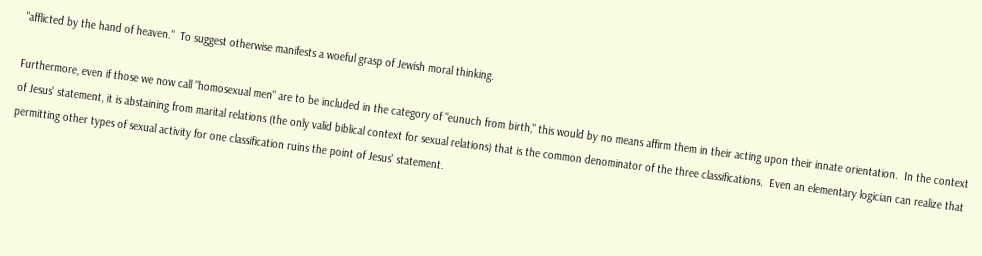"afflicted by the hand of heaven."  To suggest otherwise manifests a woeful grasp of Jewish moral thinking.

Furthermore, even if those we now call "homosexual men" are to be included in the category of "eunuch from birth," this would by no means affirm them in their acting upon their innate orientation.  In the context of Jesus' statement, it is abstaining from marital relations (the only valid biblical context for sexual relations) that is the common denominator of the three classifications.  Even an elementary logician can realize that permitting other types of sexual activity for one classification ruins the point of Jesus' statement.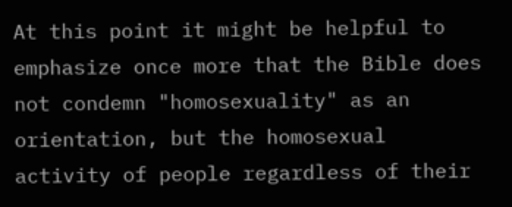At this point it might be helpful to emphasize once more that the Bible does not condemn "homosexuality" as an orientation, but the homosexual activity of people regardless of their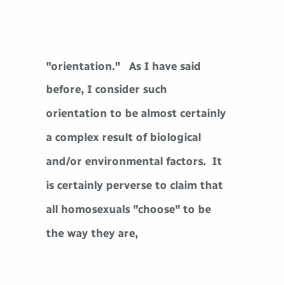"orientation."   As I have said before, I consider such orientation to be almost certainly a complex result of biological and/or environmental factors.  It is certainly perverse to claim that all homosexuals "choose" to be the way they are,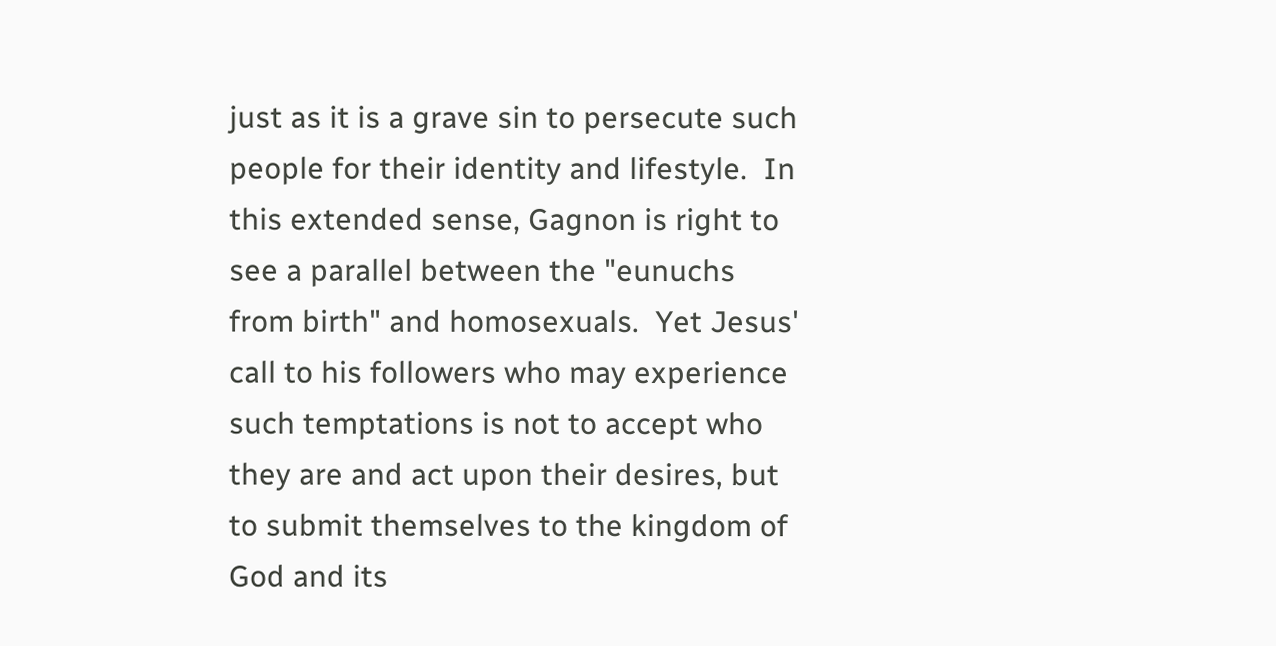just as it is a grave sin to persecute such people for their identity and lifestyle.  In this extended sense, Gagnon is right to see a parallel between the "eunuchs from birth" and homosexuals.  Yet Jesus' call to his followers who may experience such temptations is not to accept who they are and act upon their desires, but to submit themselves to the kingdom of God and its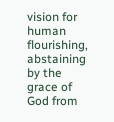vision for human flourishing, abstaining by the grace of God from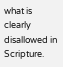what is clearly disallowed in Scripture.